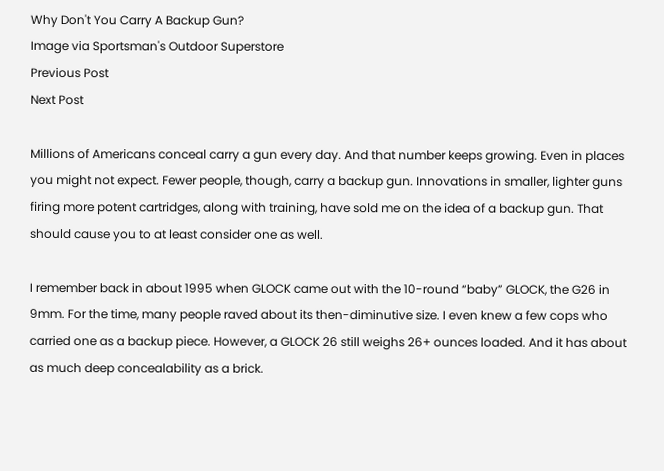Why Don't You Carry A Backup Gun?
Image via Sportsman's Outdoor Superstore
Previous Post
Next Post

Millions of Americans conceal carry a gun every day. And that number keeps growing. Even in places you might not expect. Fewer people, though, carry a backup gun. Innovations in smaller, lighter guns firing more potent cartridges, along with training, have sold me on the idea of a backup gun. That should cause you to at least consider one as well.

I remember back in about 1995 when GLOCK came out with the 10-round “baby” GLOCK, the G26 in 9mm. For the time, many people raved about its then-diminutive size. I even knew a few cops who carried one as a backup piece. However, a GLOCK 26 still weighs 26+ ounces loaded. And it has about as much deep concealability as a brick.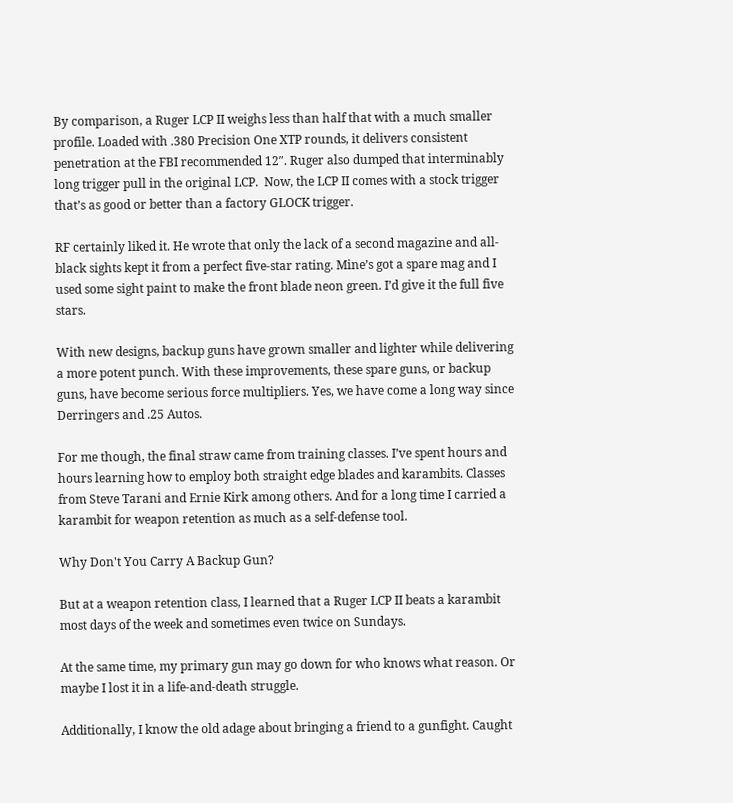By comparison, a Ruger LCP II weighs less than half that with a much smaller profile. Loaded with .380 Precision One XTP rounds, it delivers consistent penetration at the FBI recommended 12″. Ruger also dumped that interminably long trigger pull in the original LCP.  Now, the LCP II comes with a stock trigger that’s as good or better than a factory GLOCK trigger.

RF certainly liked it. He wrote that only the lack of a second magazine and all-black sights kept it from a perfect five-star rating. Mine’s got a spare mag and I used some sight paint to make the front blade neon green. I’d give it the full five stars.

With new designs, backup guns have grown smaller and lighter while delivering a more potent punch. With these improvements, these spare guns, or backup guns, have become serious force multipliers. Yes, we have come a long way since Derringers and .25 Autos.

For me though, the final straw came from training classes. I’ve spent hours and hours learning how to employ both straight edge blades and karambits. Classes from Steve Tarani and Ernie Kirk among others. And for a long time I carried a karambit for weapon retention as much as a self-defense tool.

Why Don't You Carry A Backup Gun?

But at a weapon retention class, I learned that a Ruger LCP II beats a karambit most days of the week and sometimes even twice on Sundays.

At the same time, my primary gun may go down for who knows what reason. Or maybe I lost it in a life-and-death struggle.

Additionally, I know the old adage about bringing a friend to a gunfight. Caught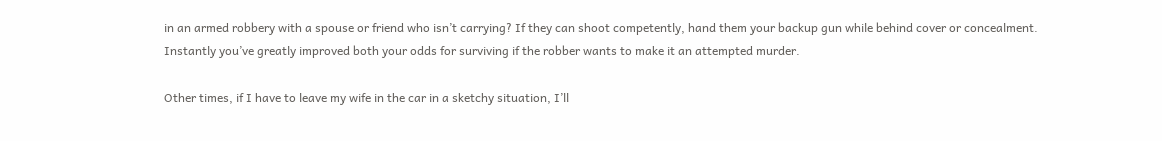in an armed robbery with a spouse or friend who isn’t carrying? If they can shoot competently, hand them your backup gun while behind cover or concealment.  Instantly you’ve greatly improved both your odds for surviving if the robber wants to make it an attempted murder.

Other times, if I have to leave my wife in the car in a sketchy situation, I’ll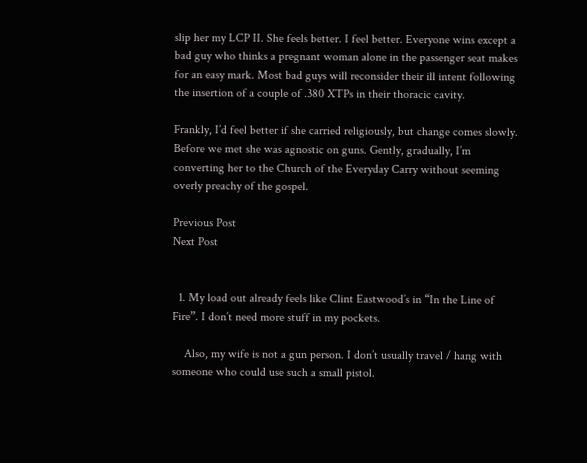slip her my LCP II. She feels better. I feel better. Everyone wins except a bad guy who thinks a pregnant woman alone in the passenger seat makes for an easy mark. Most bad guys will reconsider their ill intent following the insertion of a couple of .380 XTPs in their thoracic cavity.

Frankly, I’d feel better if she carried religiously, but change comes slowly. Before we met she was agnostic on guns. Gently, gradually, I’m converting her to the Church of the Everyday Carry without seeming overly preachy of the gospel.

Previous Post
Next Post


  1. My load out already feels like Clint Eastwood’s in “In the Line of Fire”. I don’t need more stuff in my pockets.

    Also, my wife is not a gun person. I don’t usually travel / hang with someone who could use such a small pistol.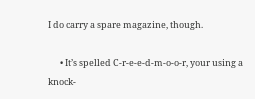I do carry a spare magazine, though.

      • It’s spelled C-r-e-e-d-m-o-o-r, your using a knock-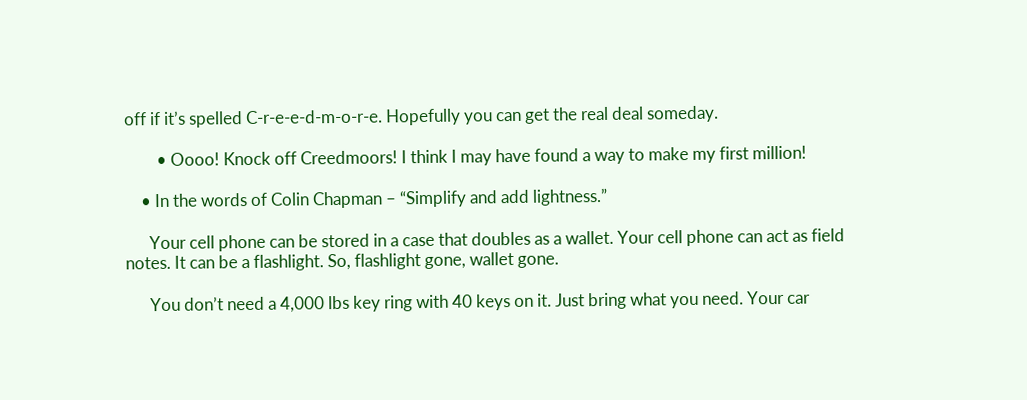off if it’s spelled C-r-e-e-d-m-o-r-e. Hopefully you can get the real deal someday.

        • Oooo! Knock off Creedmoors! I think I may have found a way to make my first million!

    • In the words of Colin Chapman – “Simplify and add lightness.”

      Your cell phone can be stored in a case that doubles as a wallet. Your cell phone can act as field notes. It can be a flashlight. So, flashlight gone, wallet gone.

      You don’t need a 4,000 lbs key ring with 40 keys on it. Just bring what you need. Your car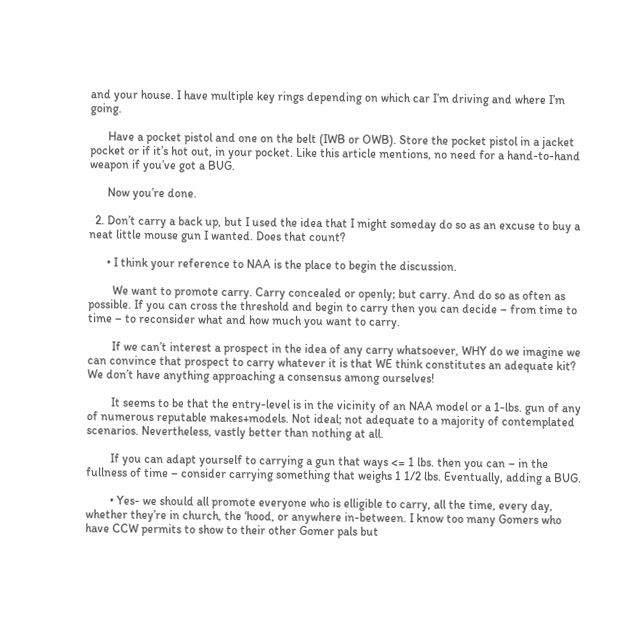and your house. I have multiple key rings depending on which car I’m driving and where I’m going.

      Have a pocket pistol and one on the belt (IWB or OWB). Store the pocket pistol in a jacket pocket or if it’s hot out, in your pocket. Like this article mentions, no need for a hand-to-hand weapon if you’ve got a BUG.

      Now you’re done.

  2. Don’t carry a back up, but I used the idea that I might someday do so as an excuse to buy a neat little mouse gun I wanted. Does that count?

      • I think your reference to NAA is the place to begin the discussion.

        We want to promote carry. Carry concealed or openly; but carry. And do so as often as possible. If you can cross the threshold and begin to carry then you can decide – from time to time – to reconsider what and how much you want to carry.

        If we can’t interest a prospect in the idea of any carry whatsoever, WHY do we imagine we can convince that prospect to carry whatever it is that WE think constitutes an adequate kit? We don’t have anything approaching a consensus among ourselves!

        It seems to be that the entry-level is in the vicinity of an NAA model or a 1-lbs. gun of any of numerous reputable makes+models. Not ideal; not adequate to a majority of contemplated scenarios. Nevertheless, vastly better than nothing at all.

        If you can adapt yourself to carrying a gun that ways <= 1 lbs. then you can – in the fullness of time – consider carrying something that weighs 1 1/2 lbs. Eventually, adding a BUG.

        • Yes- we should all promote everyone who is elligible to carry, all the time, every day, whether they’re in church, the ‘hood, or anywhere in-between. I know too many Gomers who have CCW permits to show to their other Gomer pals but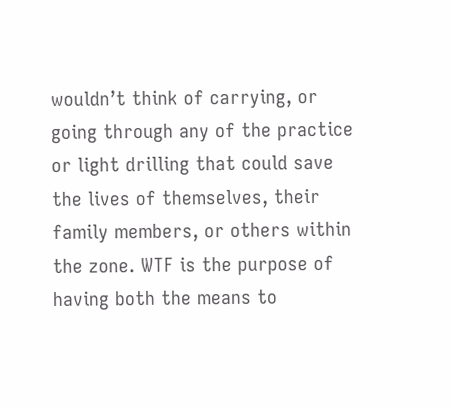wouldn’t think of carrying, or going through any of the practice or light drilling that could save the lives of themselves, their family members, or others within the zone. WTF is the purpose of having both the means to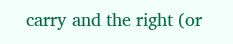carry and the right (or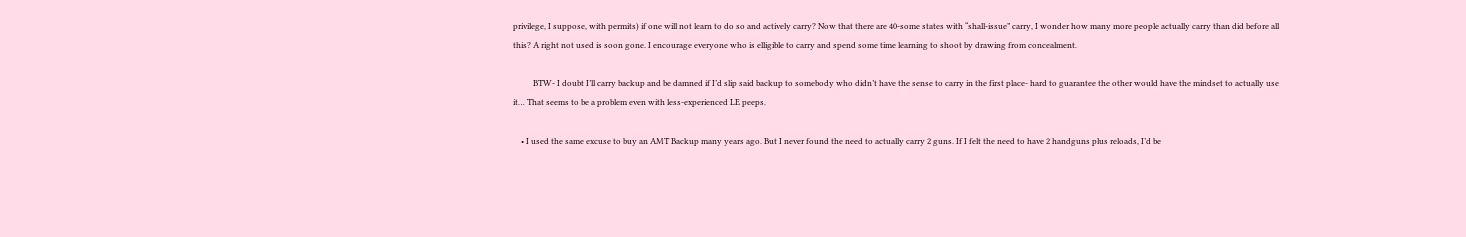privilege, I suppose, with permits) if one will not learn to do so and actively carry? Now that there are 40-some states with “shall-issue” carry, I wonder how many more people actually carry than did before all this? A right not used is soon gone. I encourage everyone who is elligible to carry and spend some time learning to shoot by drawing from concealment.

          BTW- I doubt I’ll carry backup and be damned if I’d slip said backup to somebody who didn’t have the sense to carry in the first place- hard to guarantee the other would have the mindset to actually use it… That seems to be a problem even with less-experienced LE peeps.

    • I used the same excuse to buy an AMT Backup many years ago. But I never found the need to actually carry 2 guns. If I felt the need to have 2 handguns plus reloads, I’d be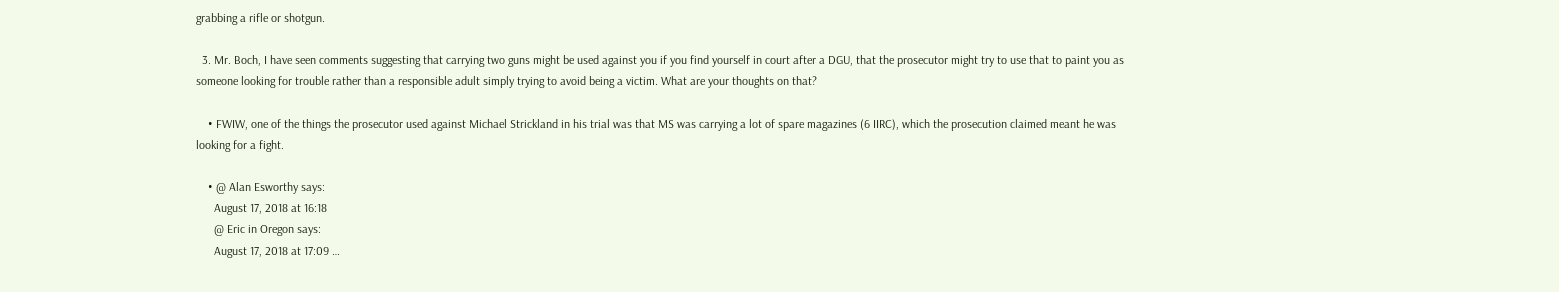grabbing a rifle or shotgun.

  3. Mr. Boch, I have seen comments suggesting that carrying two guns might be used against you if you find yourself in court after a DGU, that the prosecutor might try to use that to paint you as someone looking for trouble rather than a responsible adult simply trying to avoid being a victim. What are your thoughts on that?

    • FWIW, one of the things the prosecutor used against Michael Strickland in his trial was that MS was carrying a lot of spare magazines (6 IIRC), which the prosecution claimed meant he was looking for a fight.

    • @ Alan Esworthy says:
      August 17, 2018 at 16:18
      @ Eric in Oregon says:
      August 17, 2018 at 17:09 …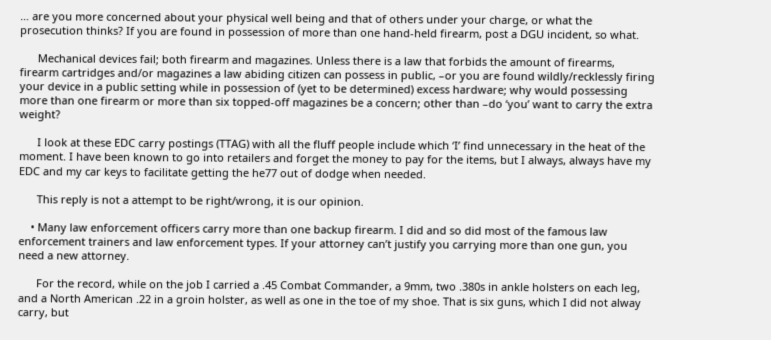… are you more concerned about your physical well being and that of others under your charge, or what the prosecution thinks? If you are found in possession of more than one hand-held firearm, post a DGU incident, so what.

      Mechanical devices fail; both firearm and magazines. Unless there is a law that forbids the amount of firearms, firearm cartridges and/or magazines a law abiding citizen can possess in public, –or you are found wildly/recklessly firing your device in a public setting while in possession of (yet to be determined) excess hardware; why would possessing more than one firearm or more than six topped-off magazines be a concern; other than –do ‘you’ want to carry the extra weight?

      I look at these EDC carry postings (TTAG) with all the fluff people include which ‘I’ find unnecessary in the heat of the moment. I have been known to go into retailers and forget the money to pay for the items, but I always, always have my EDC and my car keys to facilitate getting the he77 out of dodge when needed.

      This reply is not a attempt to be right/wrong, it is our opinion.

    • Many law enforcement officers carry more than one backup firearm. I did and so did most of the famous law enforcement trainers and law enforcement types. If your attorney can’t justify you carrying more than one gun, you need a new attorney.

      For the record, while on the job I carried a .45 Combat Commander, a 9mm, two .380s in ankle holsters on each leg, and a North American .22 in a groin holster, as well as one in the toe of my shoe. That is six guns, which I did not alway carry, but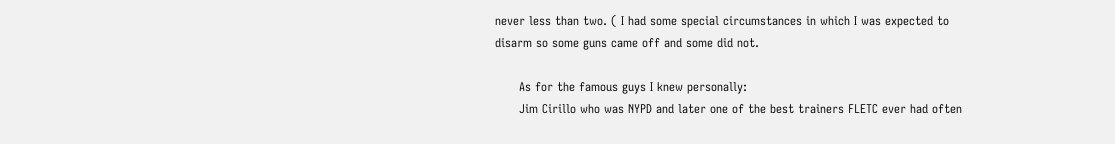never less than two. ( I had some special circumstances in which I was expected to disarm so some guns came off and some did not.

      As for the famous guys I knew personally:
      Jim Cirillo who was NYPD and later one of the best trainers FLETC ever had often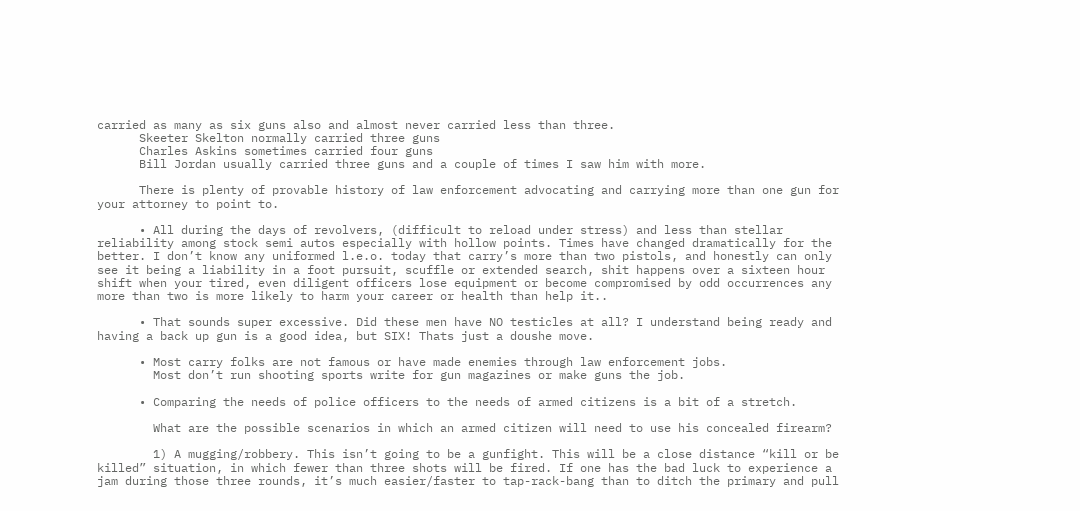carried as many as six guns also and almost never carried less than three.
      Skeeter Skelton normally carried three guns
      Charles Askins sometimes carried four guns
      Bill Jordan usually carried three guns and a couple of times I saw him with more.

      There is plenty of provable history of law enforcement advocating and carrying more than one gun for your attorney to point to.

      • All during the days of revolvers, (difficult to reload under stress) and less than stellar reliability among stock semi autos especially with hollow points. Times have changed dramatically for the better. I don’t know any uniformed l.e.o. today that carry’s more than two pistols, and honestly can only see it being a liability in a foot pursuit, scuffle or extended search, shit happens over a sixteen hour shift when your tired, even diligent officers lose equipment or become compromised by odd occurrences any more than two is more likely to harm your career or health than help it..

      • That sounds super excessive. Did these men have NO testicles at all? I understand being ready and having a back up gun is a good idea, but SIX! Thats just a doushe move.

      • Most carry folks are not famous or have made enemies through law enforcement jobs.
        Most don’t run shooting sports write for gun magazines or make guns the job.

      • Comparing the needs of police officers to the needs of armed citizens is a bit of a stretch.

        What are the possible scenarios in which an armed citizen will need to use his concealed firearm?

        1) A mugging/robbery. This isn’t going to be a gunfight. This will be a close distance “kill or be killed” situation, in which fewer than three shots will be fired. If one has the bad luck to experience a jam during those three rounds, it’s much easier/faster to tap-rack-bang than to ditch the primary and pull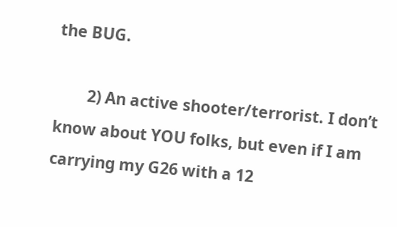the BUG.

        2) An active shooter/terrorist. I don’t know about YOU folks, but even if I am carrying my G26 with a 12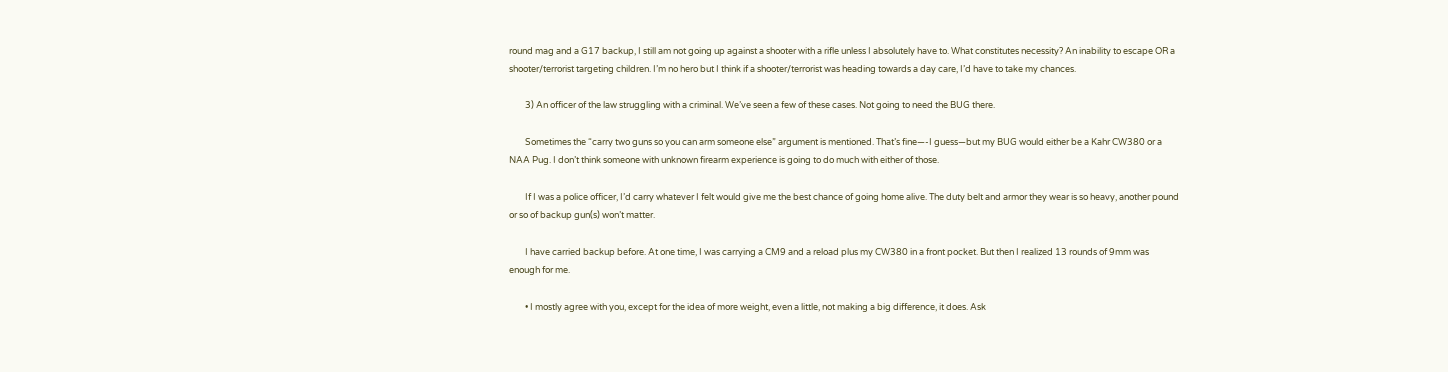round mag and a G17 backup, I still am not going up against a shooter with a rifle unless I absolutely have to. What constitutes necessity? An inability to escape OR a shooter/terrorist targeting children. I’m no hero but I think if a shooter/terrorist was heading towards a day care, I’d have to take my chances.

        3) An officer of the law struggling with a criminal. We’ve seen a few of these cases. Not going to need the BUG there.

        Sometimes the “carry two guns so you can arm someone else” argument is mentioned. That’s fine—-I guess—but my BUG would either be a Kahr CW380 or a NAA Pug. I don’t think someone with unknown firearm experience is going to do much with either of those.

        If I was a police officer, I’d carry whatever I felt would give me the best chance of going home alive. The duty belt and armor they wear is so heavy, another pound or so of backup gun(s) won’t matter.

        I have carried backup before. At one time, I was carrying a CM9 and a reload plus my CW380 in a front pocket. But then I realized 13 rounds of 9mm was enough for me.

        • I mostly agree with you, except for the idea of more weight, even a little, not making a big difference, it does. Ask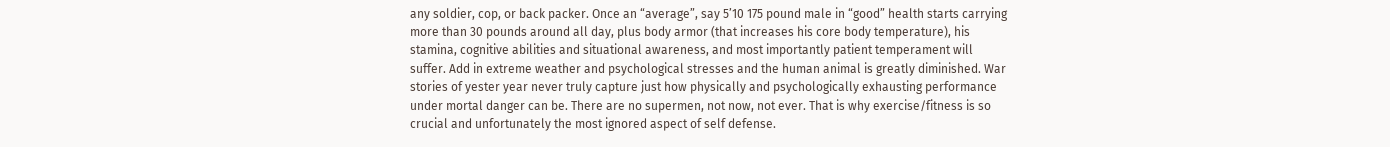any soldier, cop, or back packer. Once an “average”, say 5’10 175 pound male in “good” health starts carrying more than 30 pounds around all day, plus body armor (that increases his core body temperature), his stamina, cognitive abilities and situational awareness, and most importantly patient temperament will suffer. Add in extreme weather and psychological stresses and the human animal is greatly diminished. War stories of yester year never truly capture just how physically and psychologically exhausting performance under mortal danger can be. There are no supermen, not now, not ever. That is why exercise/fitness is so crucial and unfortunately the most ignored aspect of self defense.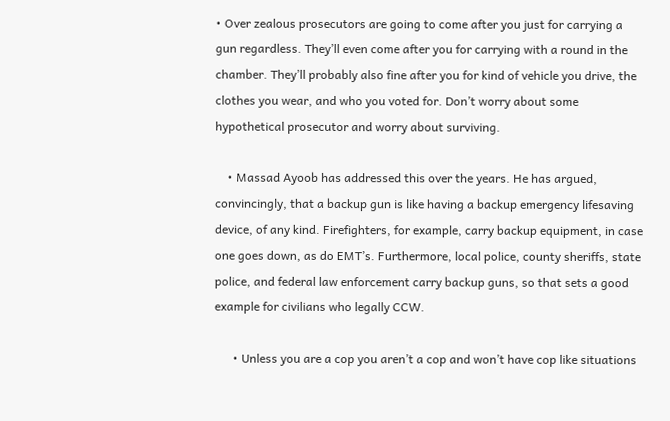• Over zealous prosecutors are going to come after you just for carrying a gun regardless. They’ll even come after you for carrying with a round in the chamber. They’ll probably also fine after you for kind of vehicle you drive, the clothes you wear, and who you voted for. Don’t worry about some hypothetical prosecutor and worry about surviving.

    • Massad Ayoob has addressed this over the years. He has argued, convincingly, that a backup gun is like having a backup emergency lifesaving device, of any kind. Firefighters, for example, carry backup equipment, in case one goes down, as do EMT’s. Furthermore, local police, county sheriffs, state police, and federal law enforcement carry backup guns, so that sets a good example for civilians who legally CCW.

      • Unless you are a cop you aren’t a cop and won’t have cop like situations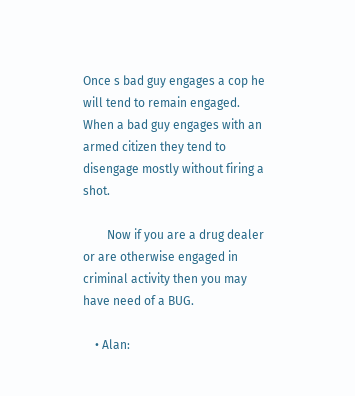Once s bad guy engages a cop he will tend to remain engaged. When a bad guy engages with an armed citizen they tend to disengage mostly without firing a shot.

        Now if you are a drug dealer or are otherwise engaged in criminal activity then you may have need of a BUG.

    • Alan: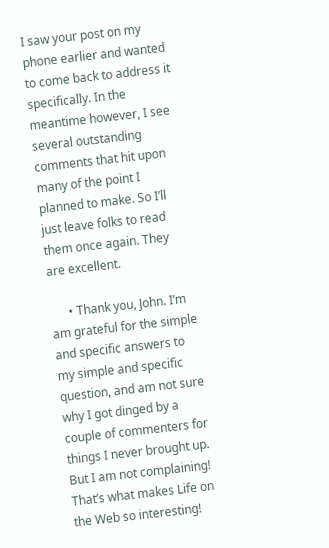I saw your post on my phone earlier and wanted to come back to address it specifically. In the meantime however, I see several outstanding comments that hit upon many of the point I planned to make. So I’ll just leave folks to read them once again. They are excellent.

      • Thank you, John. I’m am grateful for the simple and specific answers to my simple and specific question, and am not sure why I got dinged by a couple of commenters for things I never brought up. But I am not complaining! That’s what makes Life on the Web so interesting!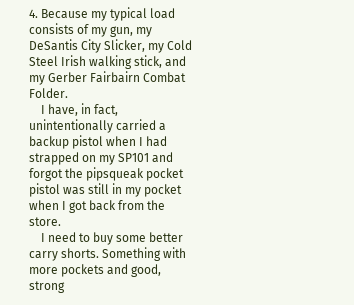4. Because my typical load consists of my gun, my DeSantis City Slicker, my Cold Steel Irish walking stick, and my Gerber Fairbairn Combat Folder.
    I have, in fact, unintentionally carried a backup pistol when I had strapped on my SP101 and forgot the pipsqueak pocket pistol was still in my pocket when I got back from the store.
    I need to buy some better carry shorts. Something with more pockets and good, strong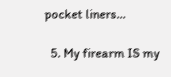pocket liners…

  5. My firearm IS my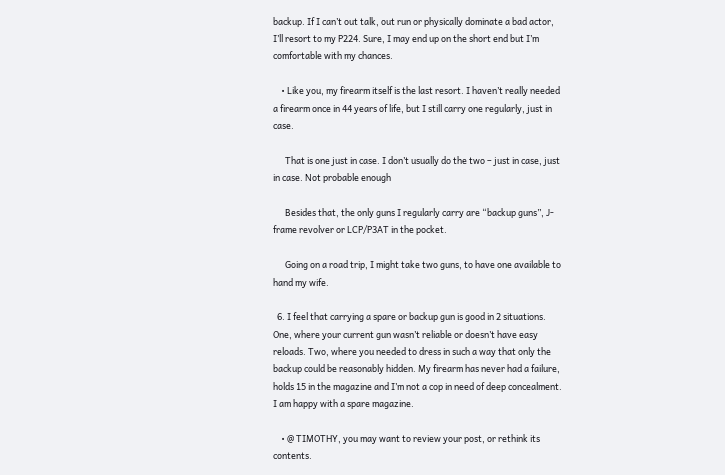backup. If I can’t out talk, out run or physically dominate a bad actor, I’ll resort to my P224. Sure, I may end up on the short end but I’m comfortable with my chances.

    • Like you, my firearm itself is the last resort. I haven’t really needed a firearm once in 44 years of life, but I still carry one regularly, just in case.

      That is one just in case. I don’t usually do the two – just in case, just in case. Not probable enough

      Besides that, the only guns I regularly carry are “backup guns”, J-frame revolver or LCP/P3AT in the pocket.

      Going on a road trip, I might take two guns, to have one available to hand my wife.

  6. I feel that carrying a spare or backup gun is good in 2 situations. One, where your current gun wasn’t reliable or doesn’t have easy reloads. Two, where you needed to dress in such a way that only the backup could be reasonably hidden. My firearm has never had a failure, holds 15 in the magazine and I’m not a cop in need of deep concealment. I am happy with a spare magazine.

    • @ TIMOTHY, you may want to review your post, or rethink its contents.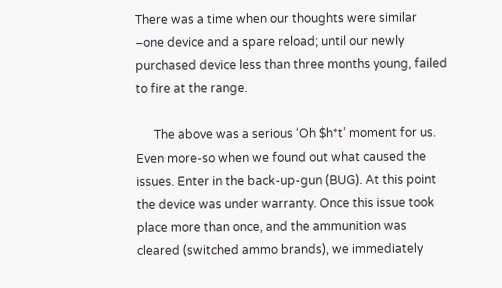There was a time when our thoughts were similar –one device and a spare reload; until our newly purchased device less than three months young, failed to fire at the range.

      The above was a serious ‘Oh $h*t’ moment for us. Even more-so when we found out what caused the issues. Enter in the back-up-gun (BUG). At this point the device was under warranty. Once this issue took place more than once, and the ammunition was cleared (switched ammo brands), we immediately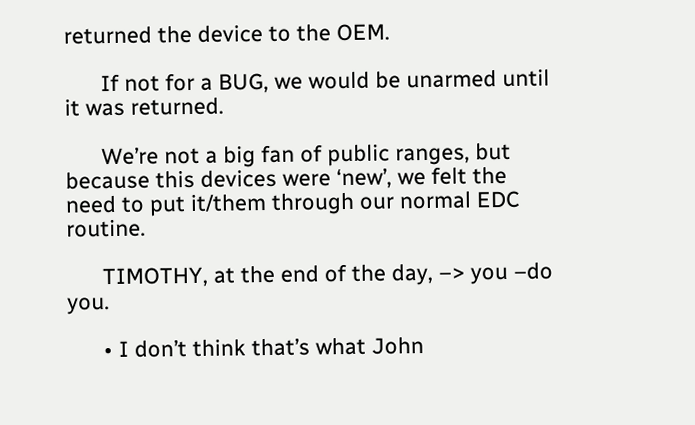returned the device to the OEM.

      If not for a BUG, we would be unarmed until it was returned.

      We’re not a big fan of public ranges, but because this devices were ‘new’, we felt the need to put it/them through our normal EDC routine.

      TIMOTHY, at the end of the day, –> you –do you.

      • I don’t think that’s what John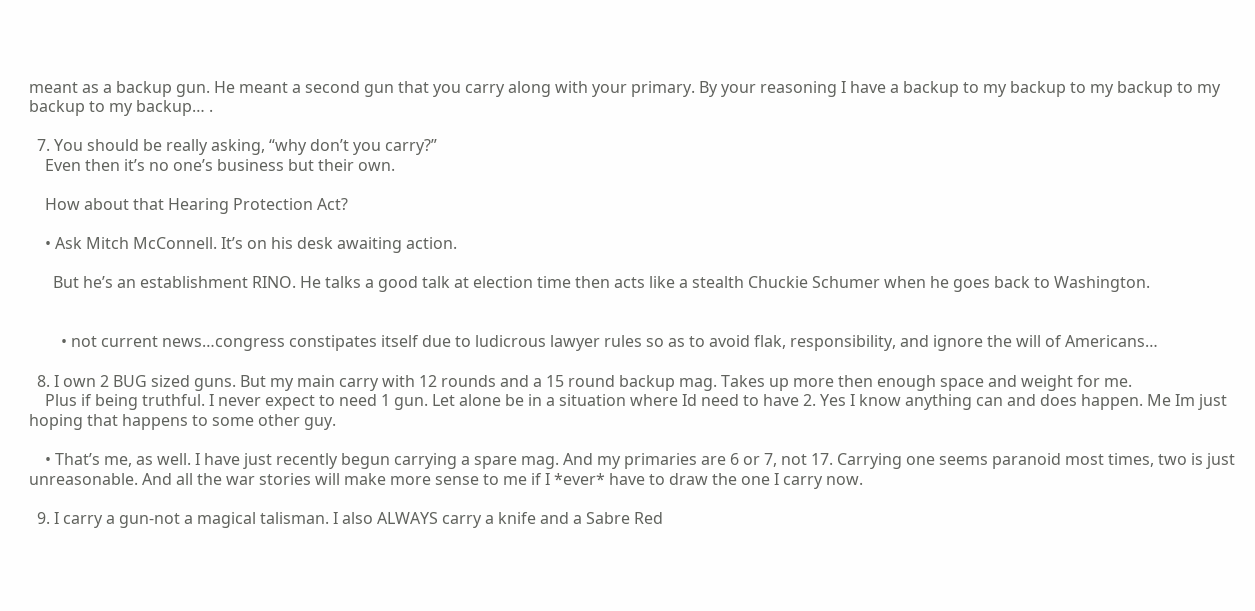meant as a backup gun. He meant a second gun that you carry along with your primary. By your reasoning I have a backup to my backup to my backup to my backup to my backup… .

  7. You should be really asking, “why don’t you carry?”
    Even then it’s no one’s business but their own.

    How about that Hearing Protection Act?

    • Ask Mitch McConnell. It’s on his desk awaiting action.

      But he’s an establishment RINO. He talks a good talk at election time then acts like a stealth Chuckie Schumer when he goes back to Washington.


        • not current news…congress constipates itself due to ludicrous lawyer rules so as to avoid flak, responsibility, and ignore the will of Americans…

  8. I own 2 BUG sized guns. But my main carry with 12 rounds and a 15 round backup mag. Takes up more then enough space and weight for me.
    Plus if being truthful. I never expect to need 1 gun. Let alone be in a situation where Id need to have 2. Yes I know anything can and does happen. Me Im just hoping that happens to some other guy.

    • That’s me, as well. I have just recently begun carrying a spare mag. And my primaries are 6 or 7, not 17. Carrying one seems paranoid most times, two is just unreasonable. And all the war stories will make more sense to me if I *ever* have to draw the one I carry now.

  9. I carry a gun-not a magical talisman. I also ALWAYS carry a knife and a Sabre Red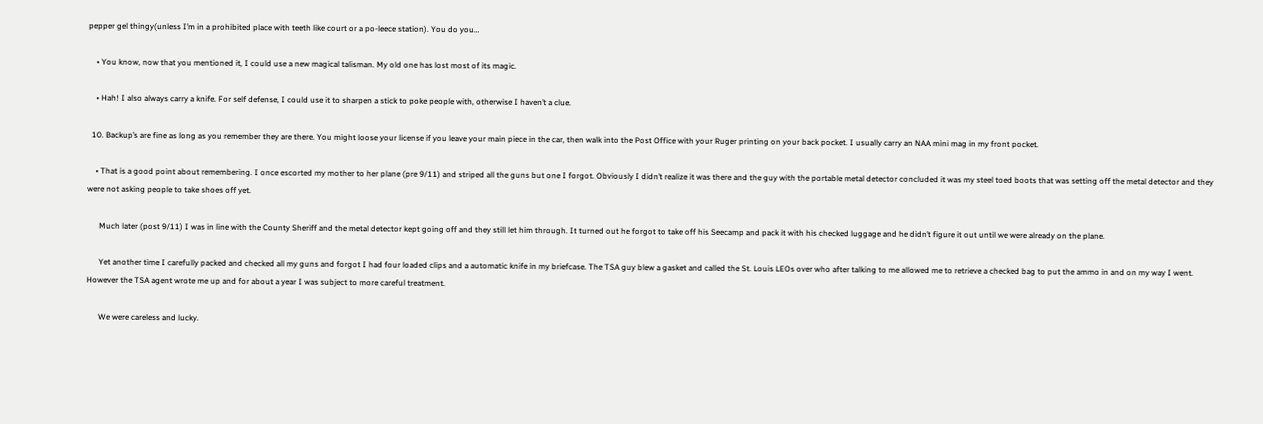pepper gel thingy(unless I’m in a prohibited place with teeth like court or a po-leece station). You do you…

    • You know, now that you mentioned it, I could use a new magical talisman. My old one has lost most of its magic.

    • Hah! I also always carry a knife. For self defense, I could use it to sharpen a stick to poke people with, otherwise I haven’t a clue.

  10. Backup’s are fine as long as you remember they are there. You might loose your license if you leave your main piece in the car, then walk into the Post Office with your Ruger printing on your back pocket. I usually carry an NAA mini mag in my front pocket.

    • That is a good point about remembering. I once escorted my mother to her plane (pre 9/11) and striped all the guns but one I forgot. Obviously I didn’t realize it was there and the guy with the portable metal detector concluded it was my steel toed boots that was setting off the metal detector and they were not asking people to take shoes off yet.

      Much later (post 9/11) I was in line with the County Sheriff and the metal detector kept going off and they still let him through. It turned out he forgot to take off his Seecamp and pack it with his checked luggage and he didn’t figure it out until we were already on the plane.

      Yet another time I carefully packed and checked all my guns and forgot I had four loaded clips and a automatic knife in my briefcase. The TSA guy blew a gasket and called the St. Louis LEOs over who after talking to me allowed me to retrieve a checked bag to put the ammo in and on my way I went. However the TSA agent wrote me up and for about a year I was subject to more careful treatment.

      We were careless and lucky.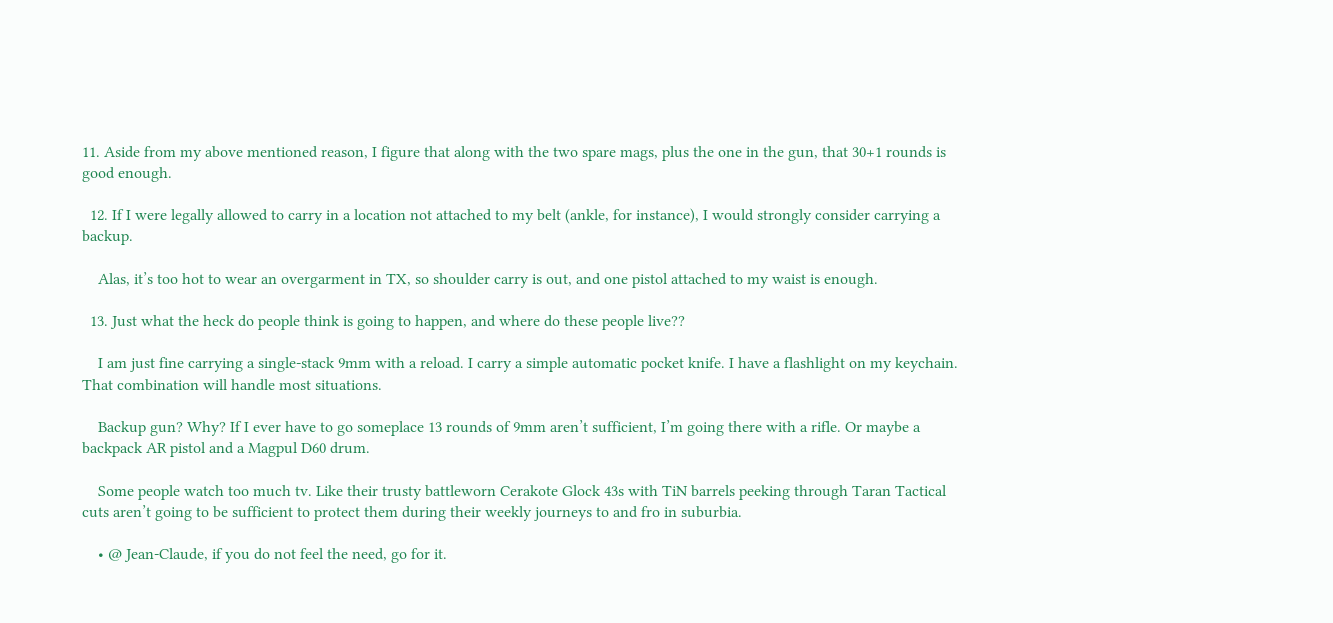11. Aside from my above mentioned reason, I figure that along with the two spare mags, plus the one in the gun, that 30+1 rounds is good enough.

  12. If I were legally allowed to carry in a location not attached to my belt (ankle, for instance), I would strongly consider carrying a backup.

    Alas, it’s too hot to wear an overgarment in TX, so shoulder carry is out, and one pistol attached to my waist is enough.

  13. Just what the heck do people think is going to happen, and where do these people live??

    I am just fine carrying a single-stack 9mm with a reload. I carry a simple automatic pocket knife. I have a flashlight on my keychain. That combination will handle most situations.

    Backup gun? Why? If I ever have to go someplace 13 rounds of 9mm aren’t sufficient, I’m going there with a rifle. Or maybe a backpack AR pistol and a Magpul D60 drum.

    Some people watch too much tv. Like their trusty battleworn Cerakote Glock 43s with TiN barrels peeking through Taran Tactical cuts aren’t going to be sufficient to protect them during their weekly journeys to and fro in suburbia.

    • @ Jean-Claude, if you do not feel the need, go for it.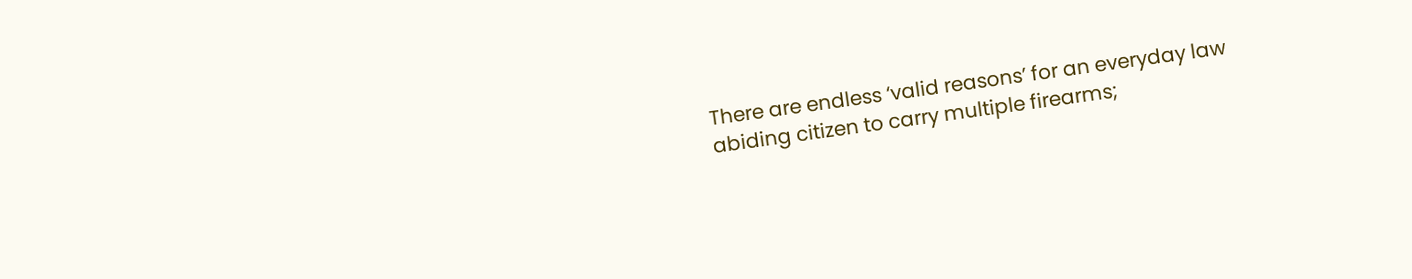There are endless ‘valid reasons’ for an everyday law abiding citizen to carry multiple firearms;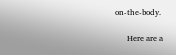on-the-body.

      Here are a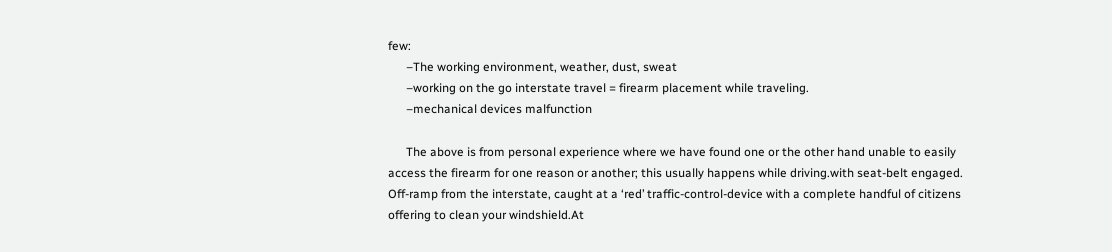few:
      –The working environment, weather, dust, sweat
      –working on the go interstate travel = firearm placement while traveling.
      –mechanical devices malfunction

      The above is from personal experience where we have found one or the other hand unable to easily access the firearm for one reason or another; this usually happens while driving.with seat-belt engaged. Off-ramp from the interstate, caught at a ‘red’ traffic-control-device with a complete handful of citizens offering to clean your windshield.At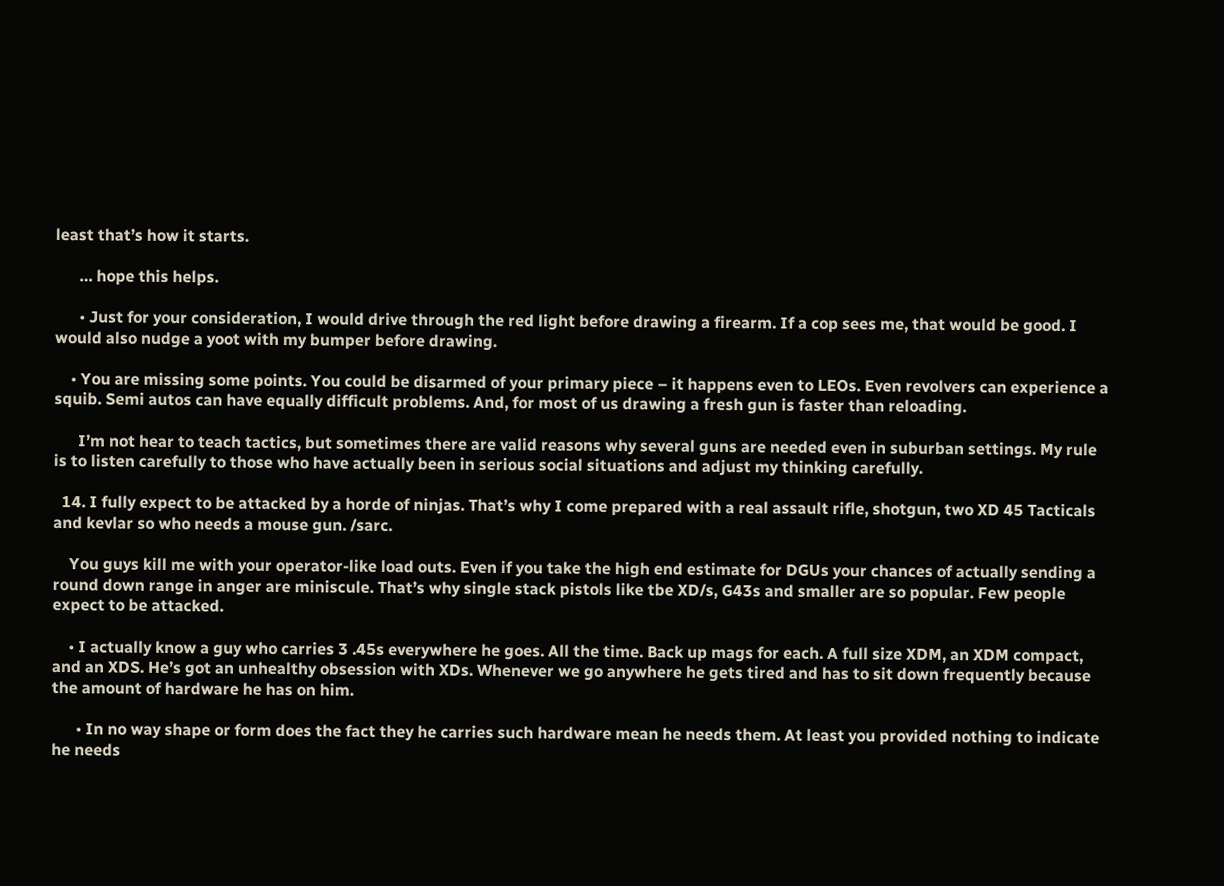least that’s how it starts.

      … hope this helps.

      • Just for your consideration, I would drive through the red light before drawing a firearm. If a cop sees me, that would be good. I would also nudge a yoot with my bumper before drawing.

    • You are missing some points. You could be disarmed of your primary piece – it happens even to LEOs. Even revolvers can experience a squib. Semi autos can have equally difficult problems. And, for most of us drawing a fresh gun is faster than reloading.

      I’m not hear to teach tactics, but sometimes there are valid reasons why several guns are needed even in suburban settings. My rule is to listen carefully to those who have actually been in serious social situations and adjust my thinking carefully.

  14. I fully expect to be attacked by a horde of ninjas. That’s why I come prepared with a real assault rifle, shotgun, two XD 45 Tacticals and kevlar so who needs a mouse gun. /sarc.

    You guys kill me with your operator-like load outs. Even if you take the high end estimate for DGUs your chances of actually sending a round down range in anger are miniscule. That’s why single stack pistols like tbe XD/s, G43s and smaller are so popular. Few people expect to be attacked.

    • I actually know a guy who carries 3 .45s everywhere he goes. All the time. Back up mags for each. A full size XDM, an XDM compact, and an XDS. He’s got an unhealthy obsession with XDs. Whenever we go anywhere he gets tired and has to sit down frequently because the amount of hardware he has on him.

      • In no way shape or form does the fact they he carries such hardware mean he needs them. At least you provided nothing to indicate he needs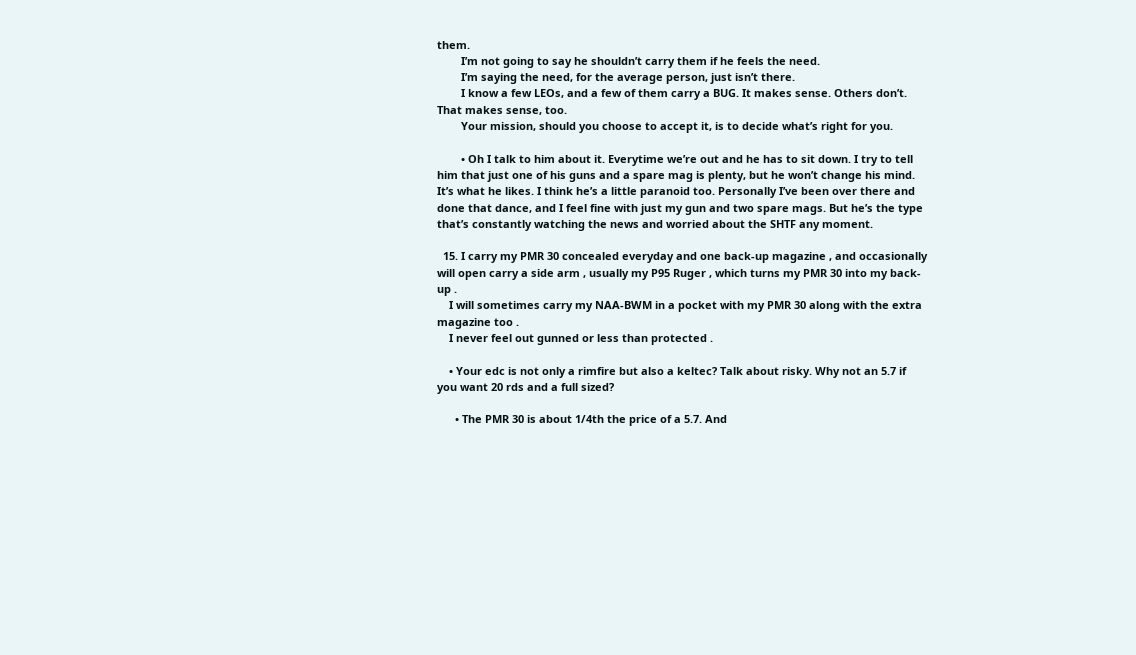them.
        I’m not going to say he shouldn’t carry them if he feels the need.
        I’m saying the need, for the average person, just isn’t there.
        I know a few LEOs, and a few of them carry a BUG. It makes sense. Others don’t. That makes sense, too.
        Your mission, should you choose to accept it, is to decide what’s right for you.

        • Oh I talk to him about it. Everytime we’re out and he has to sit down. I try to tell him that just one of his guns and a spare mag is plenty, but he won’t change his mind. It’s what he likes. I think he’s a little paranoid too. Personally I’ve been over there and done that dance, and I feel fine with just my gun and two spare mags. But he’s the type that’s constantly watching the news and worried about the SHTF any moment.

  15. I carry my PMR 30 concealed everyday and one back-up magazine , and occasionally will open carry a side arm , usually my P95 Ruger , which turns my PMR 30 into my back-up .
    I will sometimes carry my NAA-BWM in a pocket with my PMR 30 along with the extra magazine too .
    I never feel out gunned or less than protected .

    • Your edc is not only a rimfire but also a keltec? Talk about risky. Why not an 5.7 if you want 20 rds and a full sized?

      • The PMR 30 is about 1/4th the price of a 5.7. And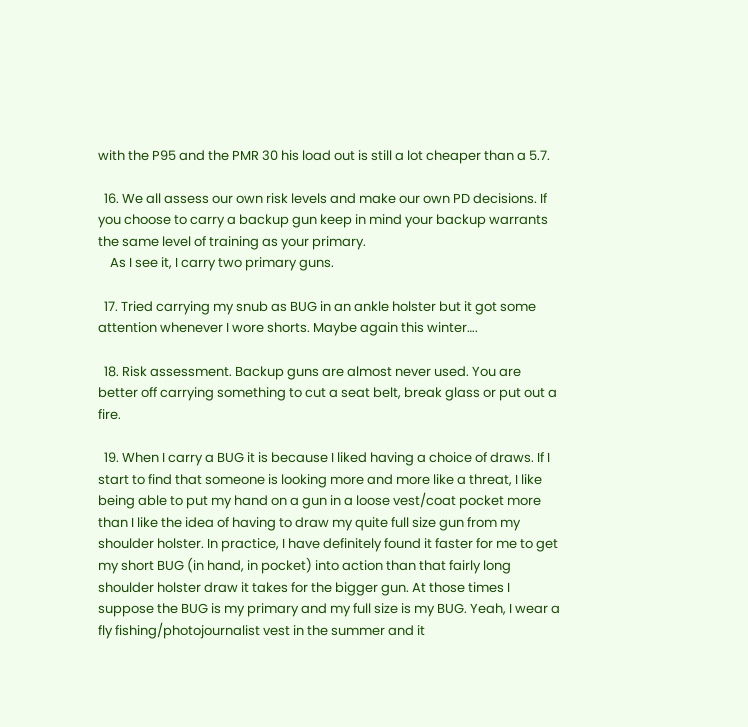with the P95 and the PMR 30 his load out is still a lot cheaper than a 5.7.

  16. We all assess our own risk levels and make our own PD decisions. If you choose to carry a backup gun keep in mind your backup warrants the same level of training as your primary.
    As I see it, I carry two primary guns.

  17. Tried carrying my snub as BUG in an ankle holster but it got some attention whenever I wore shorts. Maybe again this winter….

  18. Risk assessment. Backup guns are almost never used. You are better off carrying something to cut a seat belt, break glass or put out a fire.

  19. When I carry a BUG it is because I liked having a choice of draws. If I start to find that someone is looking more and more like a threat, I like being able to put my hand on a gun in a loose vest/coat pocket more than I like the idea of having to draw my quite full size gun from my shoulder holster. In practice, I have definitely found it faster for me to get my short BUG (in hand, in pocket) into action than that fairly long shoulder holster draw it takes for the bigger gun. At those times I suppose the BUG is my primary and my full size is my BUG. Yeah, I wear a fly fishing/photojournalist vest in the summer and it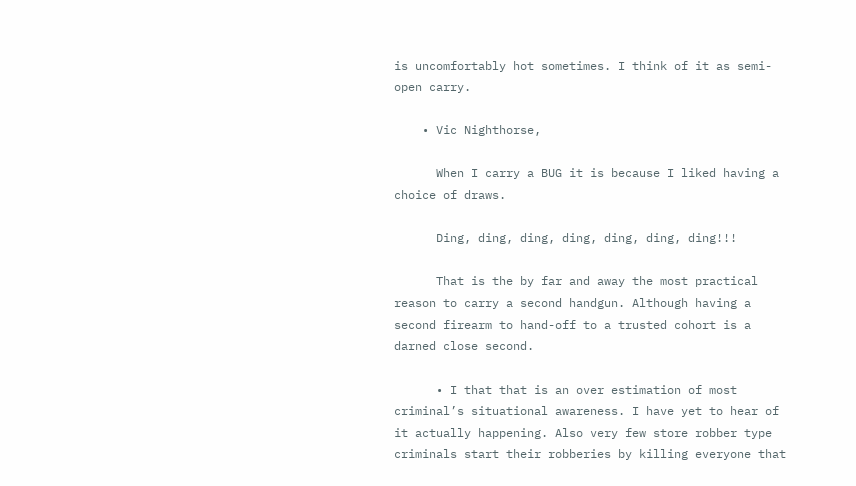is uncomfortably hot sometimes. I think of it as semi-open carry.

    • Vic Nighthorse,

      When I carry a BUG it is because I liked having a choice of draws.

      Ding, ding, ding, ding, ding, ding, ding!!!

      That is the by far and away the most practical reason to carry a second handgun. Although having a second firearm to hand-off to a trusted cohort is a darned close second.

      • I that that is an over estimation of most criminal’s situational awareness. I have yet to hear of it actually happening. Also very few store robber type criminals start their robberies by killing everyone that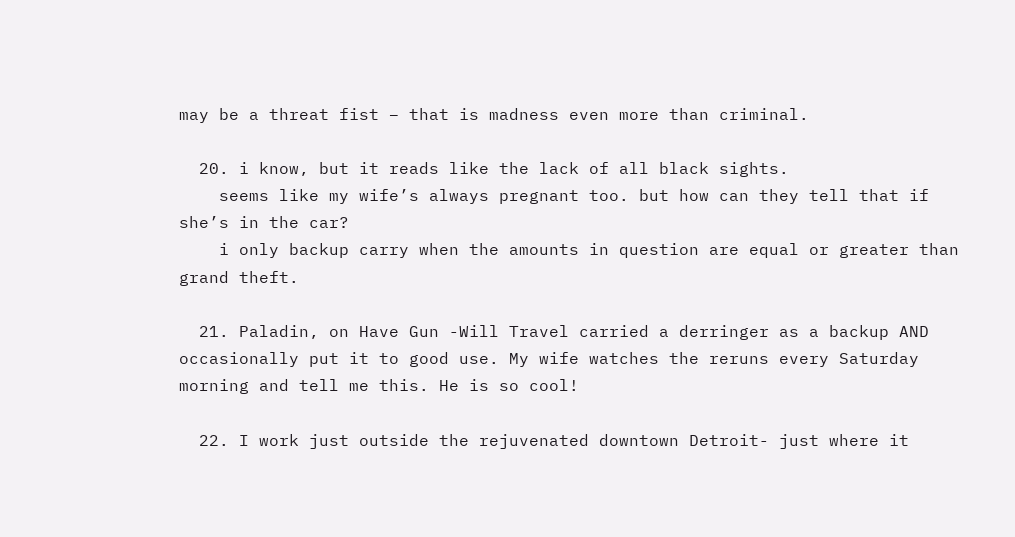may be a threat fist – that is madness even more than criminal.

  20. i know, but it reads like the lack of all black sights.
    seems like my wife’s always pregnant too. but how can they tell that if she’s in the car?
    i only backup carry when the amounts in question are equal or greater than grand theft.

  21. Paladin, on Have Gun -Will Travel carried a derringer as a backup AND occasionally put it to good use. My wife watches the reruns every Saturday morning and tell me this. He is so cool!

  22. I work just outside the rejuvenated downtown Detroit- just where it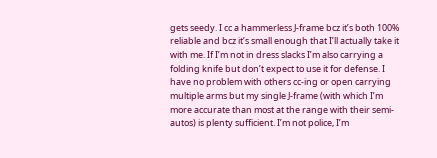gets seedy. I cc a hammerless J-frame bcz it’s both 100% reliable and bcz it’s small enough that I’ll actually take it with me. If I’m not in dress slacks I’m also carrying a folding knife but don’t expect to use it for defense. I have no problem with others cc-ing or open carrying multiple arms but my single J-frame (with which I’m more accurate than most at the range with their semi-autos) is plenty sufficient. I’m not police, I’m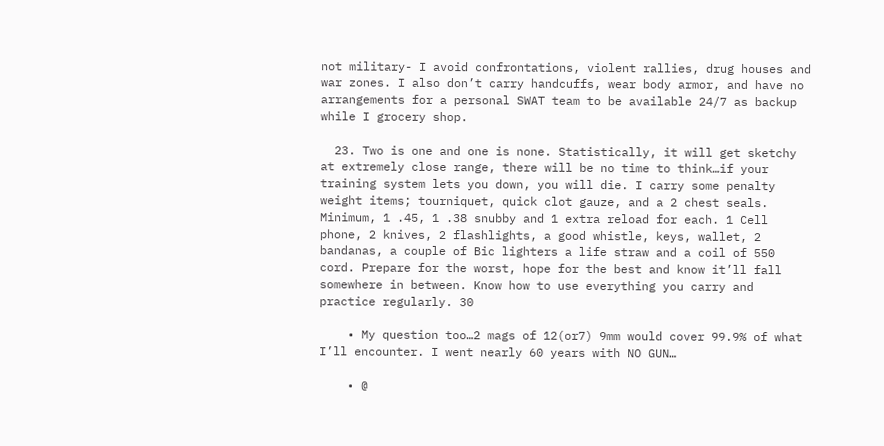not military- I avoid confrontations, violent rallies, drug houses and war zones. I also don’t carry handcuffs, wear body armor, and have no arrangements for a personal SWAT team to be available 24/7 as backup while I grocery shop.

  23. Two is one and one is none. Statistically, it will get sketchy at extremely close range, there will be no time to think…if your training system lets you down, you will die. I carry some penalty weight items; tourniquet, quick clot gauze, and a 2 chest seals. Minimum, 1 .45, 1 .38 snubby and 1 extra reload for each. 1 Cell phone, 2 knives, 2 flashlights, a good whistle, keys, wallet, 2 bandanas, a couple of Bic lighters a life straw and a coil of 550 cord. Prepare for the worst, hope for the best and know it’ll fall somewhere in between. Know how to use everything you carry and practice regularly. 30

    • My question too…2 mags of 12(or7) 9mm would cover 99.9% of what I’ll encounter. I went nearly 60 years with NO GUN…

    • @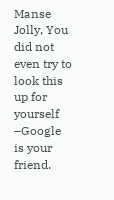Manse Jolly, You did not even try to look this up for yourself –Google is your friend.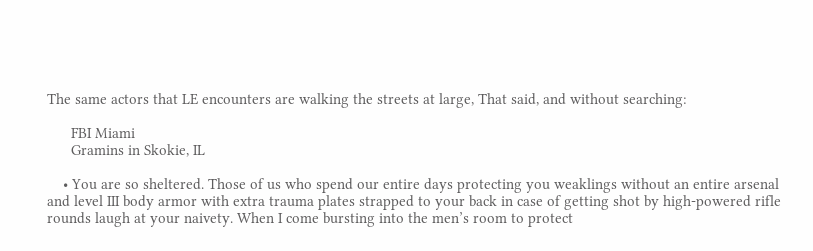The same actors that LE encounters are walking the streets at large, That said, and without searching:

      FBI Miami
      Gramins in Skokie, IL

    • You are so sheltered. Those of us who spend our entire days protecting you weaklings without an entire arsenal and level III body armor with extra trauma plates strapped to your back in case of getting shot by high-powered rifle rounds laugh at your naivety. When I come bursting into the men’s room to protect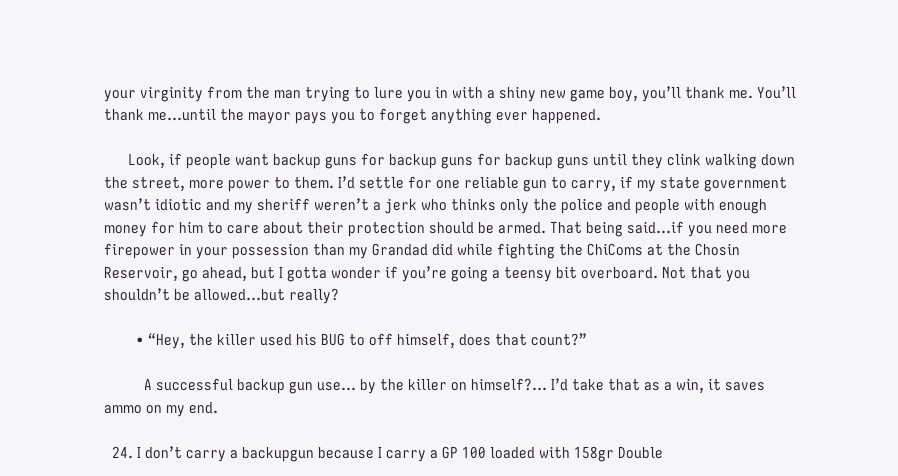your virginity from the man trying to lure you in with a shiny new game boy, you’ll thank me. You’ll thank me…until the mayor pays you to forget anything ever happened.

      Look, if people want backup guns for backup guns for backup guns until they clink walking down the street, more power to them. I’d settle for one reliable gun to carry, if my state government wasn’t idiotic and my sheriff weren’t a jerk who thinks only the police and people with enough money for him to care about their protection should be armed. That being said…if you need more firepower in your possession than my Grandad did while fighting the ChiComs at the Chosin Reservoir, go ahead, but I gotta wonder if you’re going a teensy bit overboard. Not that you shouldn’t be allowed…but really?

        • “Hey, the killer used his BUG to off himself, does that count?”

          A successful backup gun use… by the killer on himself?… I’d take that as a win, it saves ammo on my end.

  24. I don’t carry a backupgun because I carry a GP 100 loaded with 158gr Double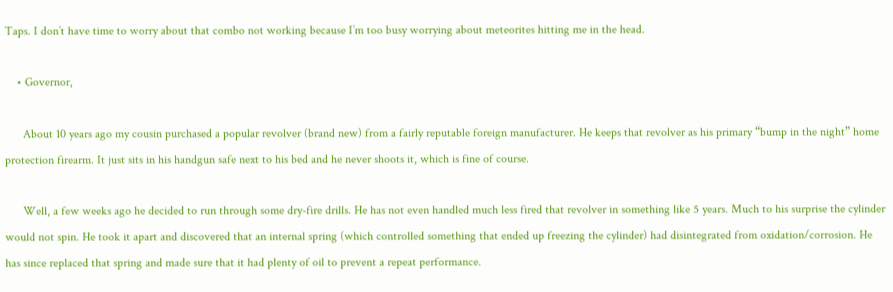Taps. I don’t have time to worry about that combo not working because I’m too busy worrying about meteorites hitting me in the head.

    • Governor,

      About 10 years ago my cousin purchased a popular revolver (brand new) from a fairly reputable foreign manufacturer. He keeps that revolver as his primary “bump in the night” home protection firearm. It just sits in his handgun safe next to his bed and he never shoots it, which is fine of course.

      Well, a few weeks ago he decided to run through some dry-fire drills. He has not even handled much less fired that revolver in something like 5 years. Much to his surprise the cylinder would not spin. He took it apart and discovered that an internal spring (which controlled something that ended up freezing the cylinder) had disintegrated from oxidation/corrosion. He has since replaced that spring and made sure that it had plenty of oil to prevent a repeat performance.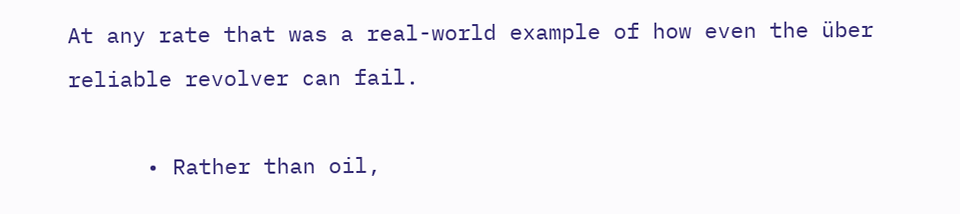At any rate that was a real-world example of how even the über reliable revolver can fail.

      • Rather than oil,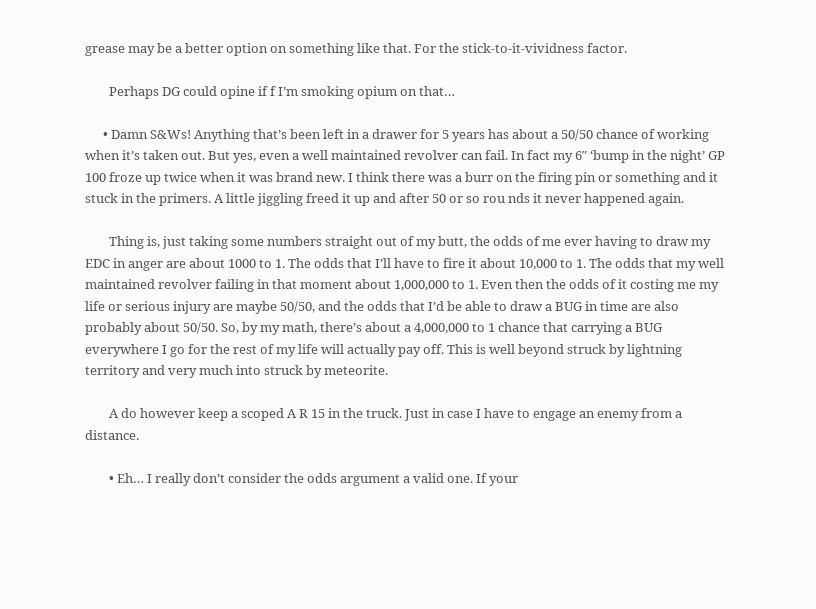grease may be a better option on something like that. For the stick-to-it-vividness factor.

        Perhaps DG could opine if f I’m smoking opium on that…

      • Damn S&Ws! Anything that’s been left in a drawer for 5 years has about a 50/50 chance of working when it’s taken out. But yes, even a well maintained revolver can fail. In fact my 6″ ‘bump in the night’ GP 100 froze up twice when it was brand new. I think there was a burr on the firing pin or something and it stuck in the primers. A little jiggling freed it up and after 50 or so rou nds it never happened again.

        Thing is, just taking some numbers straight out of my butt, the odds of me ever having to draw my EDC in anger are about 1000 to 1. The odds that I’ll have to fire it about 10,000 to 1. The odds that my well maintained revolver failing in that moment about 1,000,000 to 1. Even then the odds of it costing me my life or serious injury are maybe 50/50, and the odds that I’d be able to draw a BUG in time are also probably about 50/50. So, by my math, there’s about a 4,000,000 to 1 chance that carrying a BUG everywhere I go for the rest of my life will actually pay off. This is well beyond struck by lightning territory and very much into struck by meteorite.

        A do however keep a scoped A R 15 in the truck. Just in case I have to engage an enemy from a distance.

        • Eh… I really don’t consider the odds argument a valid one. If your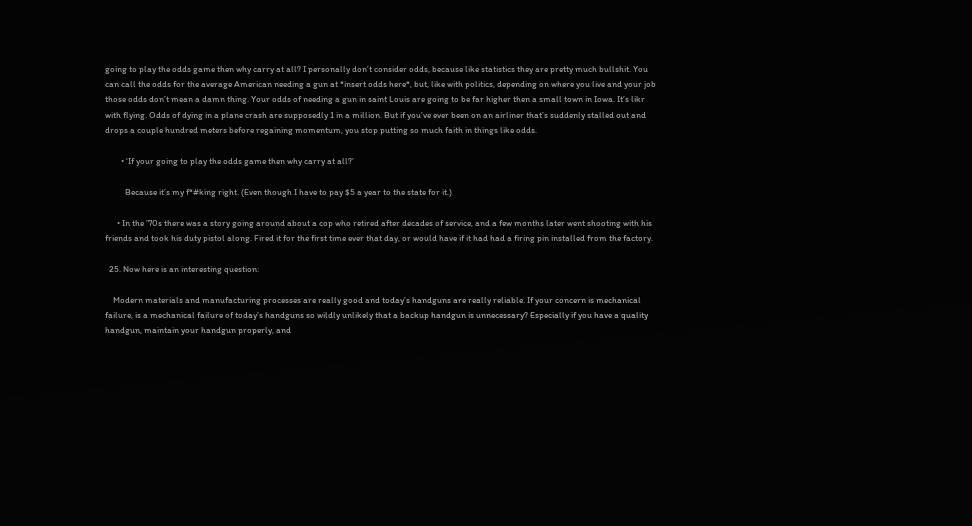going to play the odds game then why carry at all? I personally don’t consider odds, because like statistics they are pretty much bullshit. You can call the odds for the average American needing a gun at *insert odds here*, but, like with politics, depending on where you live and your job those odds don’t mean a damn thing. Your odds of needing a gun in saint Louis are going to be far higher then a small town in Iowa. It’s likr with flying. Odds of dying in a plane crash are supposedly 1 in a million. But if you’ve ever been on an airliner that’s suddenly stalled out and drops a couple hundred meters before regaining momentum, you stop putting so much faith in things like odds.

        • ‘If your going to play the odds game then why carry at all?’

          Because it’s my f*#king right. (Even though I have to pay $5 a year to the state for it.)

      • In the ’70s there was a story going around about a cop who retired after decades of service, and a few months later went shooting with his friends and took his duty pistol along. Fired it for the first time ever that day, or would have if it had had a firing pin installed from the factory.

  25. Now here is an interesting question:

    Modern materials and manufacturing processes are really good and today’s handguns are really reliable. If your concern is mechanical failure, is a mechanical failure of today’s handguns so wildly unlikely that a backup handgun is unnecessary? Especially if you have a quality handgun, maintain your handgun properly, and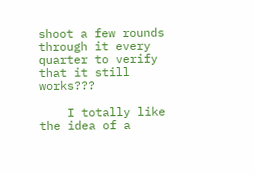shoot a few rounds through it every quarter to verify that it still works???

    I totally like the idea of a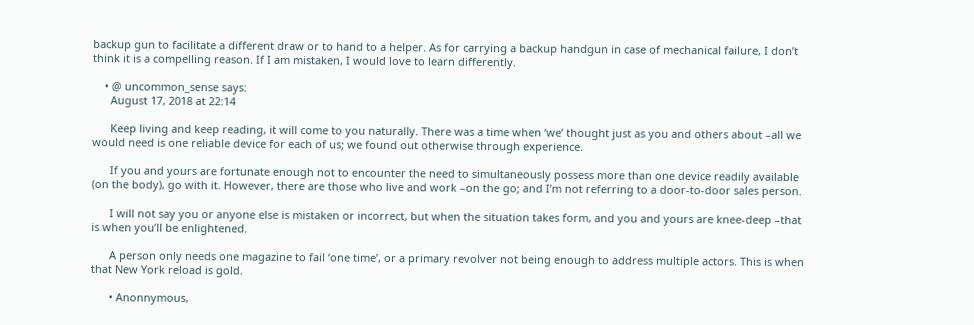backup gun to facilitate a different draw or to hand to a helper. As for carrying a backup handgun in case of mechanical failure, I don’t think it is a compelling reason. If I am mistaken, I would love to learn differently.

    • @ uncommon_sense says:
      August 17, 2018 at 22:14

      Keep living and keep reading, it will come to you naturally. There was a time when ‘we’ thought just as you and others about –all we would need is one reliable device for each of us; we found out otherwise through experience.

      If you and yours are fortunate enough not to encounter the need to simultaneously possess more than one device readily available (on the body), go with it. However, there are those who live and work –on the go; and I’m not referring to a door-to-door sales person.

      I will not say you or anyone else is mistaken or incorrect, but when the situation takes form, and you and yours are knee-deep –that is when you’ll be enlightened.

      A person only needs one magazine to fail ‘one time’, or a primary revolver not being enough to address multiple actors. This is when that New York reload is gold.

      • Anonnymous,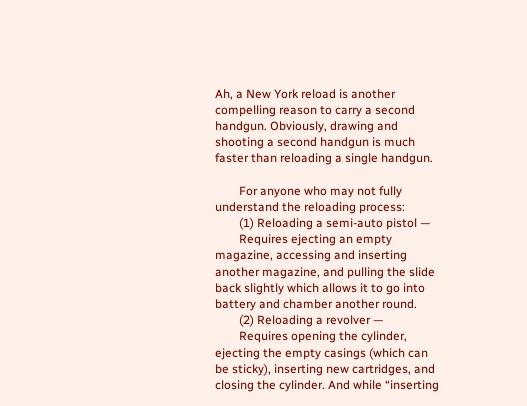Ah, a New York reload is another compelling reason to carry a second handgun. Obviously, drawing and shooting a second handgun is much faster than reloading a single handgun.

        For anyone who may not fully understand the reloading process:
        (1) Reloading a semi-auto pistol —
        Requires ejecting an empty magazine, accessing and inserting another magazine, and pulling the slide back slightly which allows it to go into battery and chamber another round.
        (2) Reloading a revolver —
        Requires opening the cylinder, ejecting the empty casings (which can be sticky), inserting new cartridges, and closing the cylinder. And while “inserting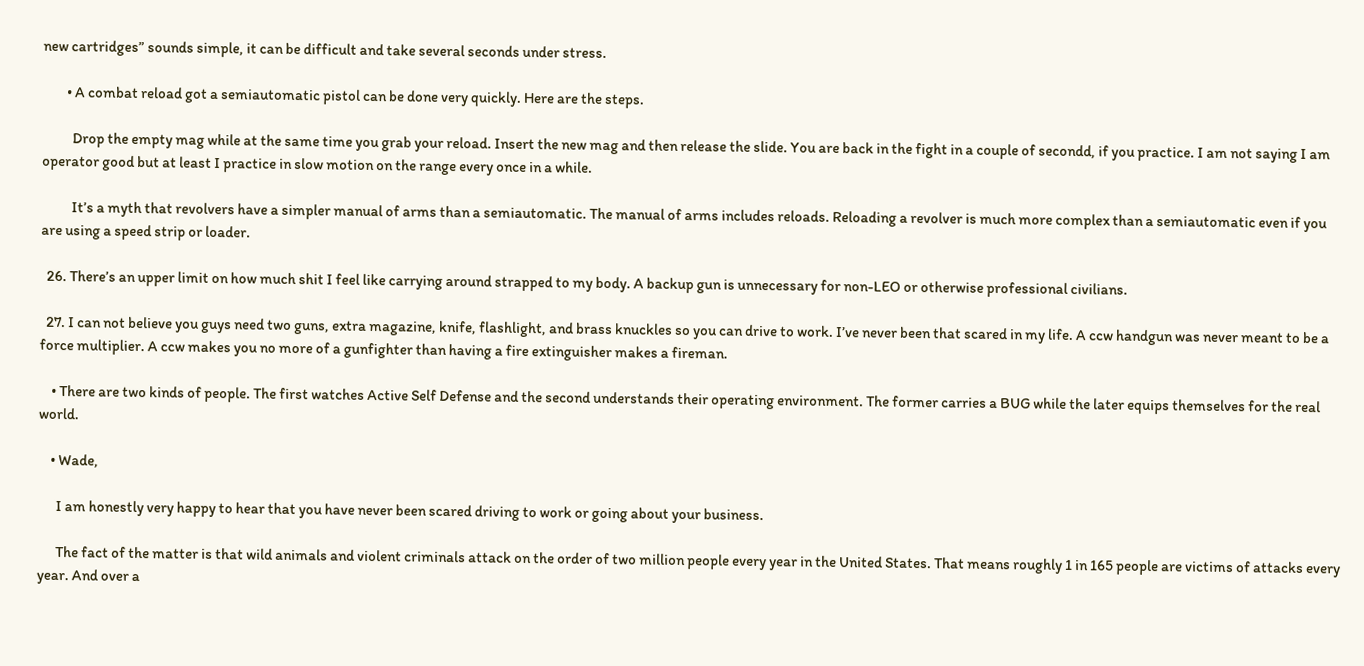new cartridges” sounds simple, it can be difficult and take several seconds under stress.

        • A combat reload got a semiautomatic pistol can be done very quickly. Here are the steps.

          Drop the empty mag while at the same time you grab your reload. Insert the new mag and then release the slide. You are back in the fight in a couple of secondd, if you practice. I am not saying I am operator good but at least I practice in slow motion on the range every once in a while.

          It’s a myth that revolvers have a simpler manual of arms than a semiautomatic. The manual of arms includes reloads. Reloading a revolver is much more complex than a semiautomatic even if you are using a speed strip or loader.

  26. There’s an upper limit on how much shit I feel like carrying around strapped to my body. A backup gun is unnecessary for non-LEO or otherwise professional civilians.

  27. I can not believe you guys need two guns, extra magazine, knife, flashlight, and brass knuckles so you can drive to work. I’ve never been that scared in my life. A ccw handgun was never meant to be a force multiplier. A ccw makes you no more of a gunfighter than having a fire extinguisher makes a fireman.

    • There are two kinds of people. The first watches Active Self Defense and the second understands their operating environment. The former carries a BUG while the later equips themselves for the real world.

    • Wade,

      I am honestly very happy to hear that you have never been scared driving to work or going about your business.

      The fact of the matter is that wild animals and violent criminals attack on the order of two million people every year in the United States. That means roughly 1 in 165 people are victims of attacks every year. And over a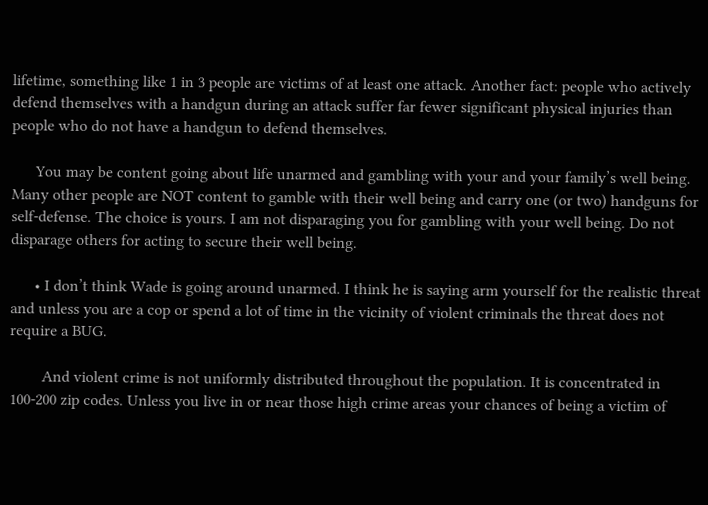lifetime, something like 1 in 3 people are victims of at least one attack. Another fact: people who actively defend themselves with a handgun during an attack suffer far fewer significant physical injuries than people who do not have a handgun to defend themselves.

      You may be content going about life unarmed and gambling with your and your family’s well being. Many other people are NOT content to gamble with their well being and carry one (or two) handguns for self-defense. The choice is yours. I am not disparaging you for gambling with your well being. Do not disparage others for acting to secure their well being.

      • I don’t think Wade is going around unarmed. I think he is saying arm yourself for the realistic threat and unless you are a cop or spend a lot of time in the vicinity of violent criminals the threat does not require a BUG.

        And violent crime is not uniformly distributed throughout the population. It is concentrated in 100-200 zip codes. Unless you live in or near those high crime areas your chances of being a victim of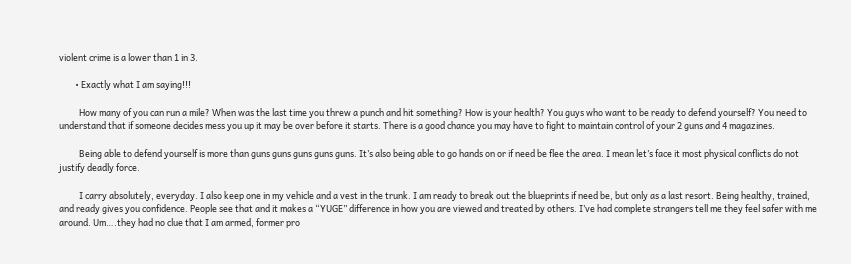violent crime is a lower than 1 in 3.

        • Exactly what I am saying!!!

          How many of you can run a mile? When was the last time you threw a punch and hit something? How is your health? You guys who want to be ready to defend yourself? You need to understand that if someone decides mess you up it may be over before it starts. There is a good chance you may have to fight to maintain control of your 2 guns and 4 magazines.

          Being able to defend yourself is more than guns guns guns guns guns. It’s also being able to go hands on or if need be flee the area. I mean let’s face it most physical conflicts do not justify deadly force.

          I carry absolutely, everyday. I also keep one in my vehicle and a vest in the trunk. I am ready to break out the blueprints if need be, but only as a last resort. Being healthy, trained, and ready gives you confidence. People see that and it makes a “YUGE” difference in how you are viewed and treated by others. I’ve had complete strangers tell me they feel safer with me around. Um….they had no clue that I am armed, former pro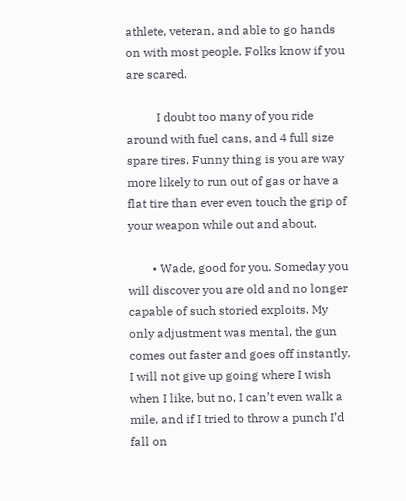athlete, veteran, and able to go hands on with most people. Folks know if you are scared.

          I doubt too many of you ride around with fuel cans, and 4 full size spare tires. Funny thing is you are way more likely to run out of gas or have a flat tire than ever even touch the grip of your weapon while out and about.

        • Wade, good for you. Someday you will discover you are old and no longer capable of such storied exploits. My only adjustment was mental, the gun comes out faster and goes off instantly. I will not give up going where I wish when I like, but no, I can’t even walk a mile, and if I tried to throw a punch I’d fall on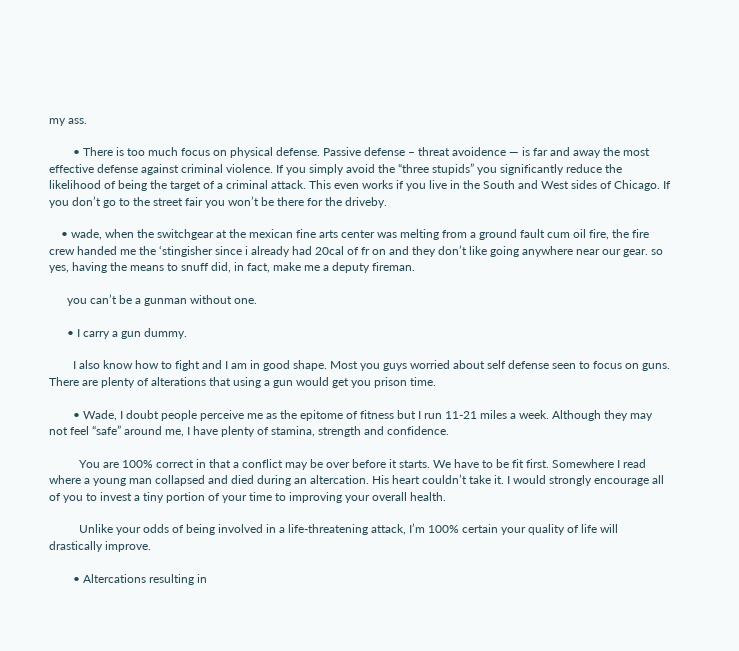my ass.

        • There is too much focus on physical defense. Passive defense – threat avoidence — is far and away the most effective defense against criminal violence. If you simply avoid the “three stupids” you significantly reduce the likelihood of being the target of a criminal attack. This even works if you live in the South and West sides of Chicago. If you don’t go to the street fair you won’t be there for the driveby.

    • wade, when the switchgear at the mexican fine arts center was melting from a ground fault cum oil fire, the fire crew handed me the ‘stingisher since i already had 20cal of fr on and they don’t like going anywhere near our gear. so yes, having the means to snuff did, in fact, make me a deputy fireman.

      you can’t be a gunman without one.

      • I carry a gun dummy.

        I also know how to fight and I am in good shape. Most you guys worried about self defense seen to focus on guns. There are plenty of alterations that using a gun would get you prison time.

        • Wade, I doubt people perceive me as the epitome of fitness but I run 11-21 miles a week. Although they may not feel “safe” around me, I have plenty of stamina, strength and confidence.

          You are 100% correct in that a conflict may be over before it starts. We have to be fit first. Somewhere I read where a young man collapsed and died during an altercation. His heart couldn’t take it. I would strongly encourage all of you to invest a tiny portion of your time to improving your overall health.

          Unlike your odds of being involved in a life-threatening attack, I’m 100% certain your quality of life will drastically improve.

        • Altercations resulting in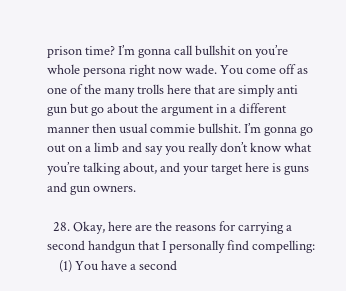prison time? I’m gonna call bullshit on you’re whole persona right now wade. You come off as one of the many trolls here that are simply anti gun but go about the argument in a different manner then usual commie bullshit. I’m gonna go out on a limb and say you really don’t know what you’re talking about, and your target here is guns and gun owners.

  28. Okay, here are the reasons for carrying a second handgun that I personally find compelling:
    (1) You have a second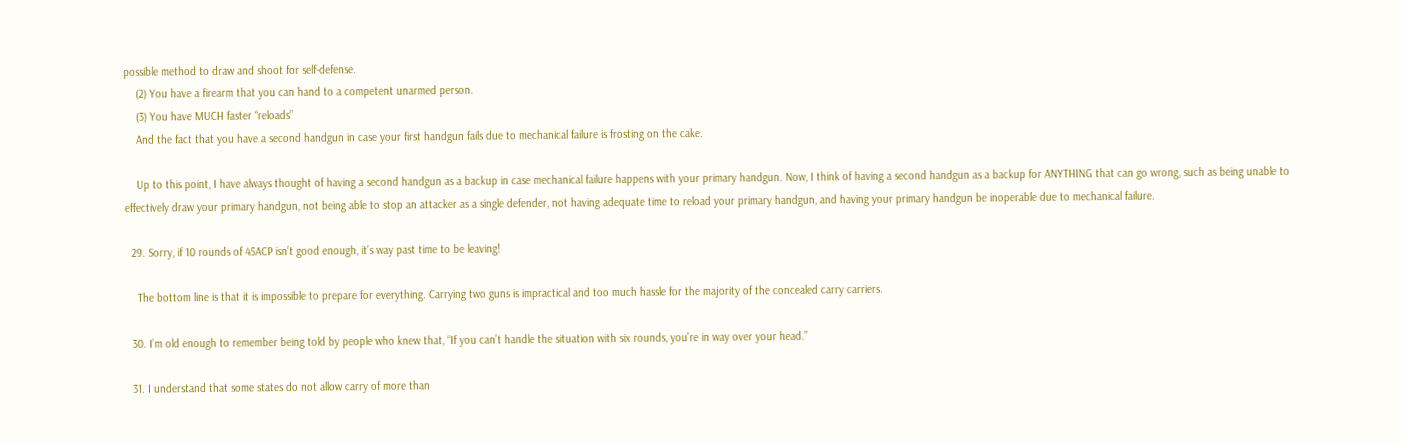possible method to draw and shoot for self-defense.
    (2) You have a firearm that you can hand to a competent unarmed person.
    (3) You have MUCH faster “reloads”
    And the fact that you have a second handgun in case your first handgun fails due to mechanical failure is frosting on the cake.

    Up to this point, I have always thought of having a second handgun as a backup in case mechanical failure happens with your primary handgun. Now, I think of having a second handgun as a backup for ANYTHING that can go wrong, such as being unable to effectively draw your primary handgun, not being able to stop an attacker as a single defender, not having adequate time to reload your primary handgun, and having your primary handgun be inoperable due to mechanical failure.

  29. Sorry, if 10 rounds of 45ACP isn’t good enough, it’s way past time to be leaving!

    The bottom line is that it is impossible to prepare for everything. Carrying two guns is impractical and too much hassle for the majority of the concealed carry carriers.

  30. I’m old enough to remember being told by people who knew that, “If you can’t handle the situation with six rounds, you’re in way over your head.”

  31. I understand that some states do not allow carry of more than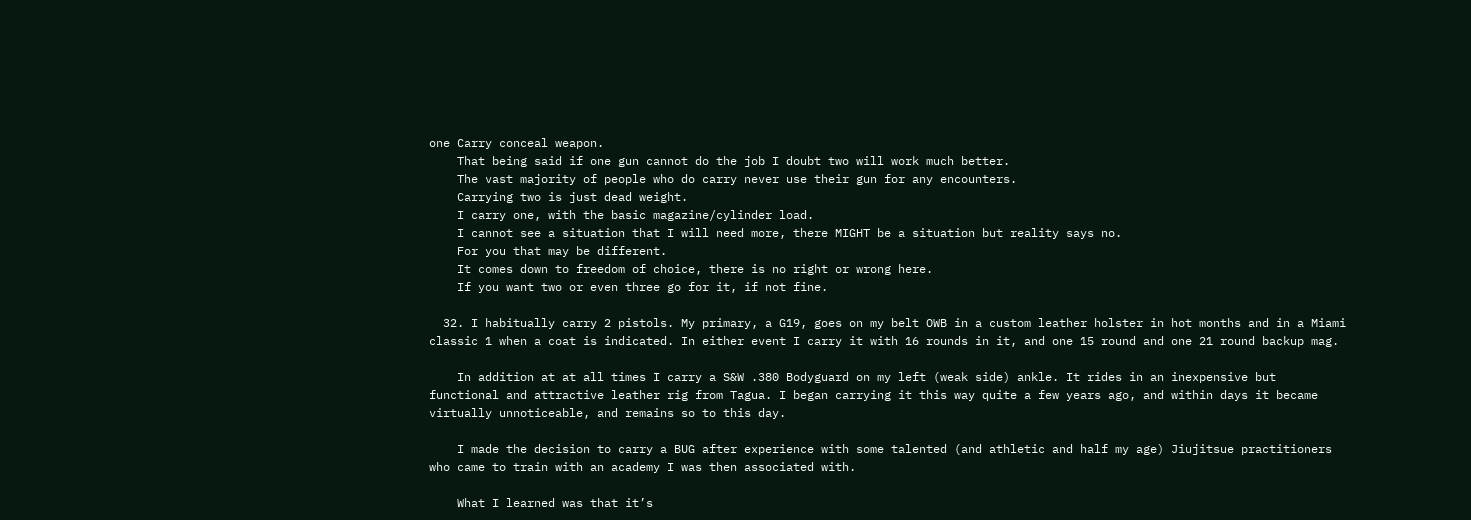one Carry conceal weapon.
    That being said if one gun cannot do the job I doubt two will work much better.
    The vast majority of people who do carry never use their gun for any encounters.
    Carrying two is just dead weight.
    I carry one, with the basic magazine/cylinder load.
    I cannot see a situation that I will need more, there MIGHT be a situation but reality says no.
    For you that may be different.
    It comes down to freedom of choice, there is no right or wrong here.
    If you want two or even three go for it, if not fine.

  32. I habitually carry 2 pistols. My primary, a G19, goes on my belt OWB in a custom leather holster in hot months and in a Miami classic 1 when a coat is indicated. In either event I carry it with 16 rounds in it, and one 15 round and one 21 round backup mag.

    In addition at at all times I carry a S&W .380 Bodyguard on my left (weak side) ankle. It rides in an inexpensive but functional and attractive leather rig from Tagua. I began carrying it this way quite a few years ago, and within days it became virtually unnoticeable, and remains so to this day.

    I made the decision to carry a BUG after experience with some talented (and athletic and half my age) Jiujitsue practitioners who came to train with an academy I was then associated with.

    What I learned was that it’s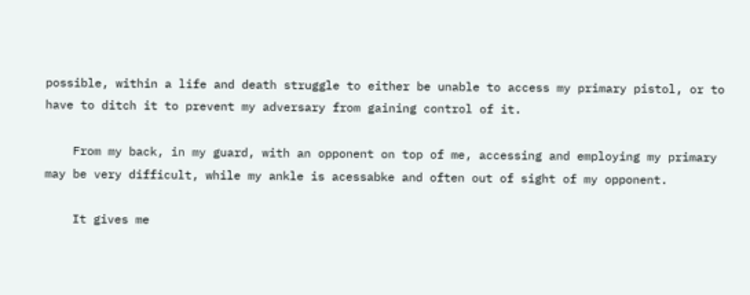possible, within a life and death struggle to either be unable to access my primary pistol, or to have to ditch it to prevent my adversary from gaining control of it.

    From my back, in my guard, with an opponent on top of me, accessing and employing my primary may be very difficult, while my ankle is acessabke and often out of sight of my opponent.

    It gives me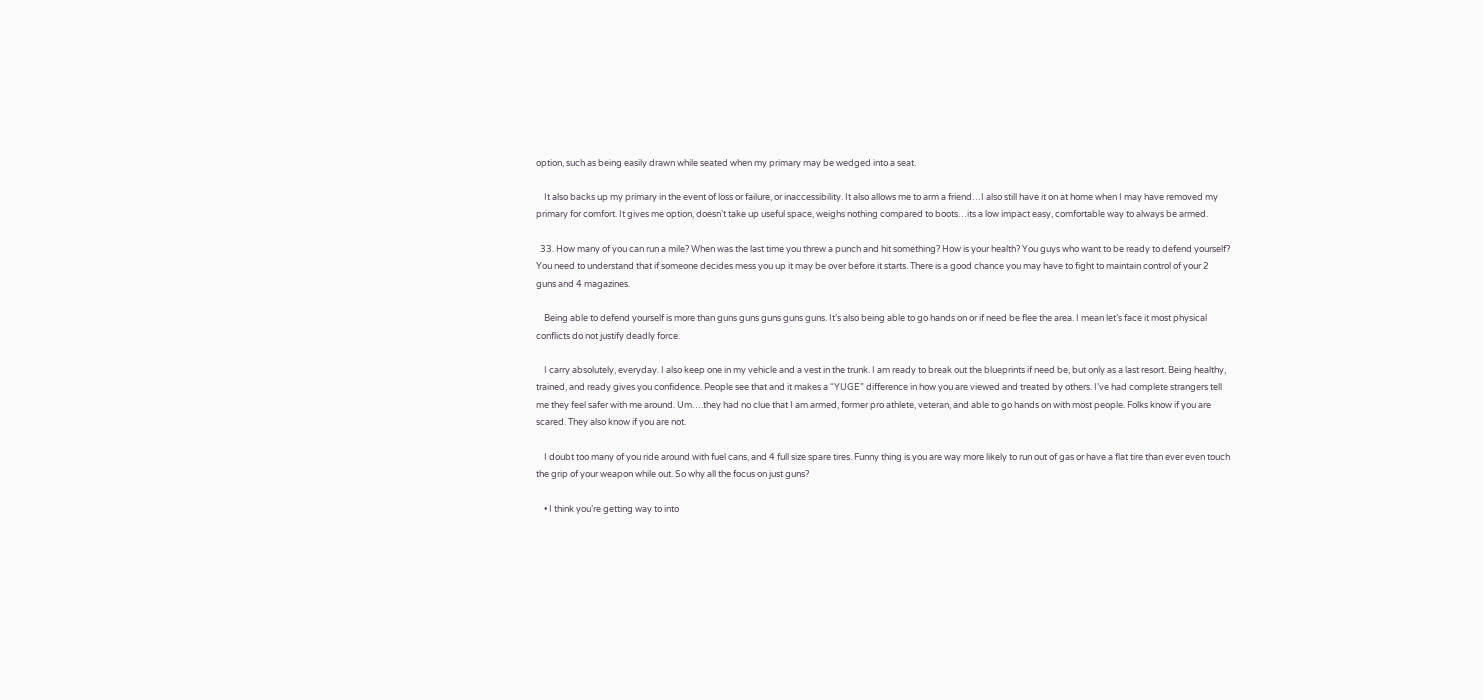option, such as being easily drawn while seated when my primary may be wedged into a seat.

    It also backs up my primary in the event of loss or failure, or inaccessibility. It also allows me to arm a friend…I also still have it on at home when I may have removed my primary for comfort. It gives me option, doesn’t take up useful space, weighs nothing compared to boots…its a low impact easy, comfortable way to always be armed.

  33. How many of you can run a mile? When was the last time you threw a punch and hit something? How is your health? You guys who want to be ready to defend yourself? You need to understand that if someone decides mess you up it may be over before it starts. There is a good chance you may have to fight to maintain control of your 2 guns and 4 magazines.

    Being able to defend yourself is more than guns guns guns guns guns. It’s also being able to go hands on or if need be flee the area. I mean let’s face it most physical conflicts do not justify deadly force.

    I carry absolutely, everyday. I also keep one in my vehicle and a vest in the trunk. I am ready to break out the blueprints if need be, but only as a last resort. Being healthy, trained, and ready gives you confidence. People see that and it makes a “YUGE” difference in how you are viewed and treated by others. I’ve had complete strangers tell me they feel safer with me around. Um….they had no clue that I am armed, former pro athlete, veteran, and able to go hands on with most people. Folks know if you are scared. They also know if you are not.

    I doubt too many of you ride around with fuel cans, and 4 full size spare tires. Funny thing is you are way more likely to run out of gas or have a flat tire than ever even touch the grip of your weapon while out. So why all the focus on just guns?

    • I think you’re getting way to into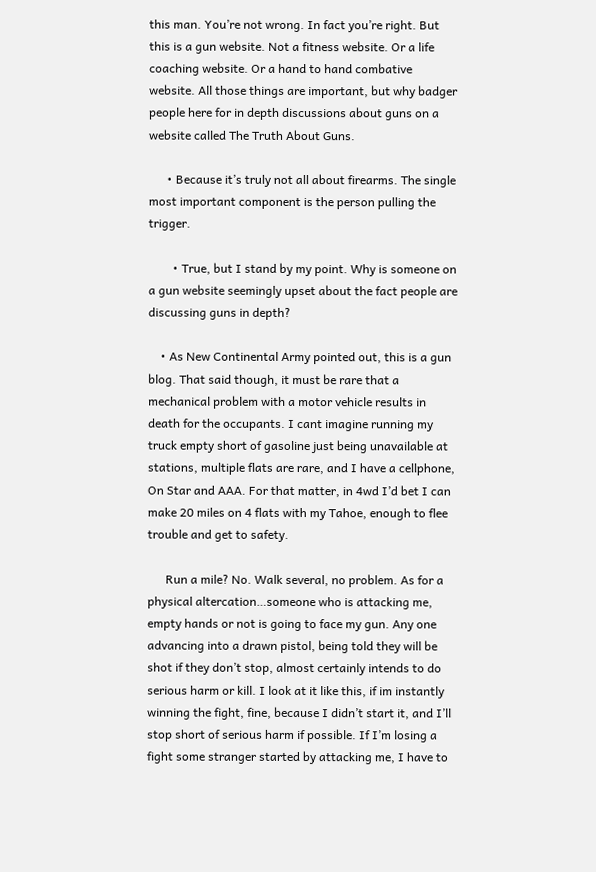this man. You’re not wrong. In fact you’re right. But this is a gun website. Not a fitness website. Or a life coaching website. Or a hand to hand combative website. All those things are important, but why badger people here for in depth discussions about guns on a website called The Truth About Guns.

      • Because it’s truly not all about firearms. The single most important component is the person pulling the trigger.

        • True, but I stand by my point. Why is someone on a gun website seemingly upset about the fact people are discussing guns in depth?

    • As New Continental Army pointed out, this is a gun blog. That said though, it must be rare that a mechanical problem with a motor vehicle results in death for the occupants. I cant imagine running my truck empty short of gasoline just being unavailable at stations, multiple flats are rare, and I have a cellphone, On Star and AAA. For that matter, in 4wd I’d bet I can make 20 miles on 4 flats with my Tahoe, enough to flee trouble and get to safety.

      Run a mile? No. Walk several, no problem. As for a physical altercation…someone who is attacking me, empty hands or not is going to face my gun. Any one advancing into a drawn pistol, being told they will be shot if they don’t stop, almost certainly intends to do serious harm or kill. I look at it like this, if im instantly winning the fight, fine, because I didn’t start it, and I’ll stop short of serious harm if possible. If I’m losing a fight some stranger started by attacking me, I have to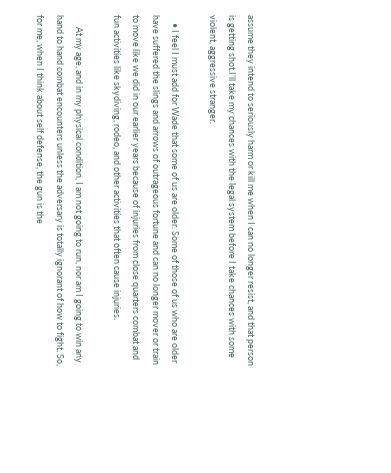assume they intend to seriously harm or kill me when I can no longer resist, and that person is getting shot.I’ll take my chances with the legal system before I take chances with some violent, aggressive stranger.

    • I feel I must add for Wade that some of us are older. Some of those of us who are older have suffered the slings and arrows of outrageous fortune and can no longer mover or train to move like we did in our earlier years because of injuries from close quarters combat and fun activities like skydiving, rodeo, and other activities that often cause injuries.

      At my age, and in my physical condition, I am not going to run, nor am I going to win any hand to hand combat encounters unless the adversary is totally ignorant of how to fight. So, for me, when I think about self defense, the gun is the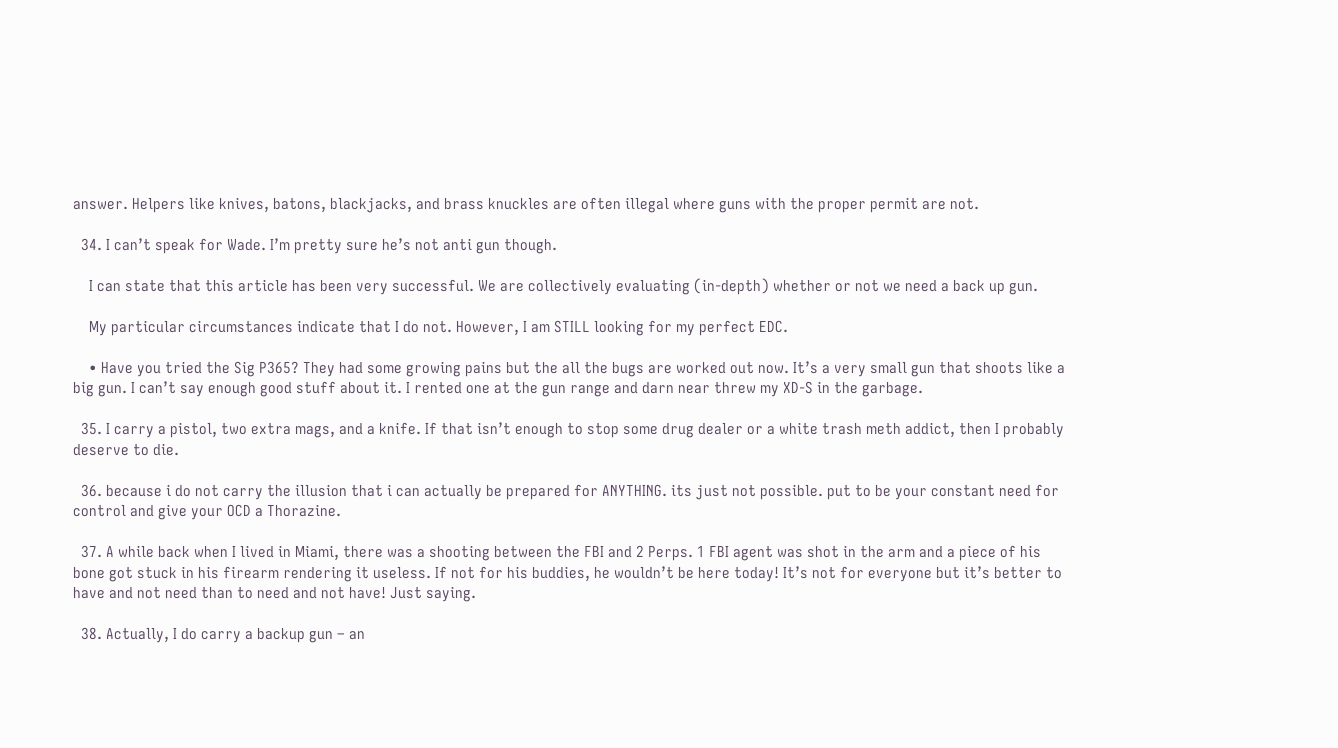answer. Helpers like knives, batons, blackjacks, and brass knuckles are often illegal where guns with the proper permit are not.

  34. I can’t speak for Wade. I’m pretty sure he’s not anti gun though.

    I can state that this article has been very successful. We are collectively evaluating (in-depth) whether or not we need a back up gun.

    My particular circumstances indicate that I do not. However, I am STILL looking for my perfect EDC.

    • Have you tried the Sig P365? They had some growing pains but the all the bugs are worked out now. It’s a very small gun that shoots like a big gun. I can’t say enough good stuff about it. I rented one at the gun range and darn near threw my XD-S in the garbage.

  35. I carry a pistol, two extra mags, and a knife. If that isn’t enough to stop some drug dealer or a white trash meth addict, then I probably deserve to die.

  36. because i do not carry the illusion that i can actually be prepared for ANYTHING. its just not possible. put to be your constant need for control and give your OCD a Thorazine.

  37. A while back when I lived in Miami, there was a shooting between the FBI and 2 Perps. 1 FBI agent was shot in the arm and a piece of his bone got stuck in his firearm rendering it useless. If not for his buddies, he wouldn’t be here today! It’s not for everyone but it’s better to have and not need than to need and not have! Just saying.

  38. Actually, I do carry a backup gun – an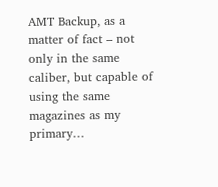AMT Backup, as a matter of fact – not only in the same caliber, but capable of using the same magazines as my primary…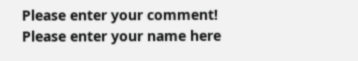Please enter your comment!
Please enter your name here